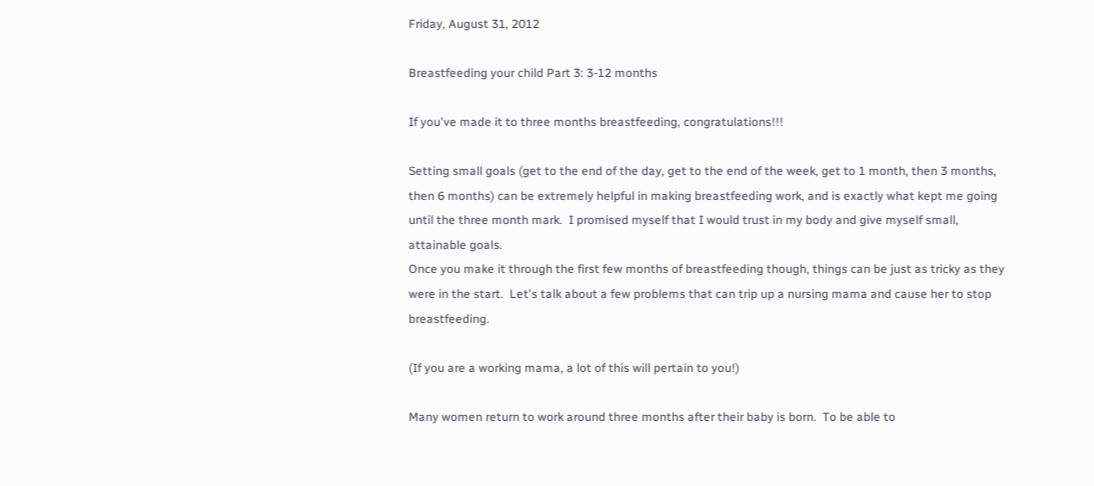Friday, August 31, 2012

Breastfeeding your child Part 3: 3-12 months

If you've made it to three months breastfeeding, congratulations!!!

Setting small goals (get to the end of the day, get to the end of the week, get to 1 month, then 3 months, then 6 months) can be extremely helpful in making breastfeeding work, and is exactly what kept me going until the three month mark.  I promised myself that I would trust in my body and give myself small, attainable goals.
Once you make it through the first few months of breastfeeding though, things can be just as tricky as they were in the start.  Let's talk about a few problems that can trip up a nursing mama and cause her to stop breastfeeding.

(If you are a working mama, a lot of this will pertain to you!)

Many women return to work around three months after their baby is born.  To be able to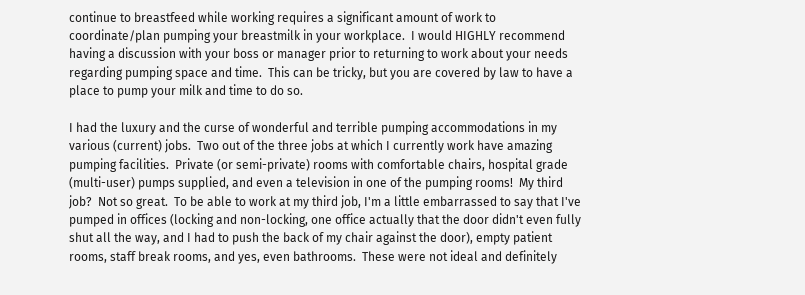continue to breastfeed while working requires a significant amount of work to coordinate/plan pumping your breastmilk in your workplace.  I would HIGHLY recommend having a discussion with your boss or manager prior to returning to work about your needs regarding pumping space and time.  This can be tricky, but you are covered by law to have a place to pump your milk and time to do so.

I had the luxury and the curse of wonderful and terrible pumping accommodations in my various (current) jobs.  Two out of the three jobs at which I currently work have amazing pumping facilities.  Private (or semi-private) rooms with comfortable chairs, hospital grade (multi-user) pumps supplied, and even a television in one of the pumping rooms!  My third job?  Not so great.  To be able to work at my third job, I'm a little embarrassed to say that I've pumped in offices (locking and non-locking, one office actually that the door didn't even fully shut all the way, and I had to push the back of my chair against the door), empty patient rooms, staff break rooms, and yes, even bathrooms.  These were not ideal and definitely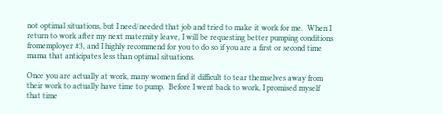not optimal situations, but I need/needed that job and tried to make it work for me.  When I return to work after my next maternity leave, I will be requesting better pumping conditions fromemployer #3, and I highly recommend for you to do so if you are a first or second time mama that anticipates less than optimal situations.

Once you are actually at work, many women find it difficult to tear themselves away from their work to actually have time to pump.  Before I went back to work, I promised myself that time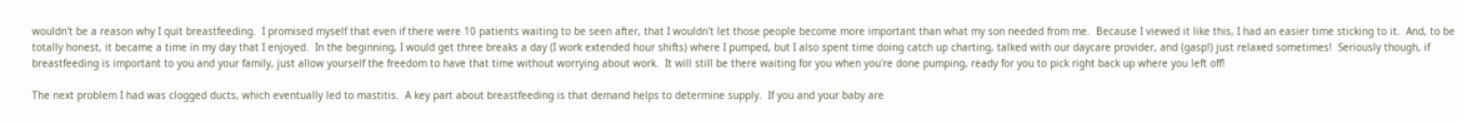wouldn't be a reason why I quit breastfeeding.  I promised myself that even if there were 10 patients waiting to be seen after, that I wouldn't let those people become more important than what my son needed from me.  Because I viewed it like this, I had an easier time sticking to it.  And, to be totally honest, it became a time in my day that I enjoyed.  In the beginning, I would get three breaks a day (I work extended hour shifts) where I pumped, but I also spent time doing catch up charting, talked with our daycare provider, and (gasp!) just relaxed sometimes!  Seriously though, if breastfeeding is important to you and your family, just allow yourself the freedom to have that time without worrying about work.  It will still be there waiting for you when you're done pumping, ready for you to pick right back up where you left off!

The next problem I had was clogged ducts, which eventually led to mastitis.  A key part about breastfeeding is that demand helps to determine supply.  If you and your baby are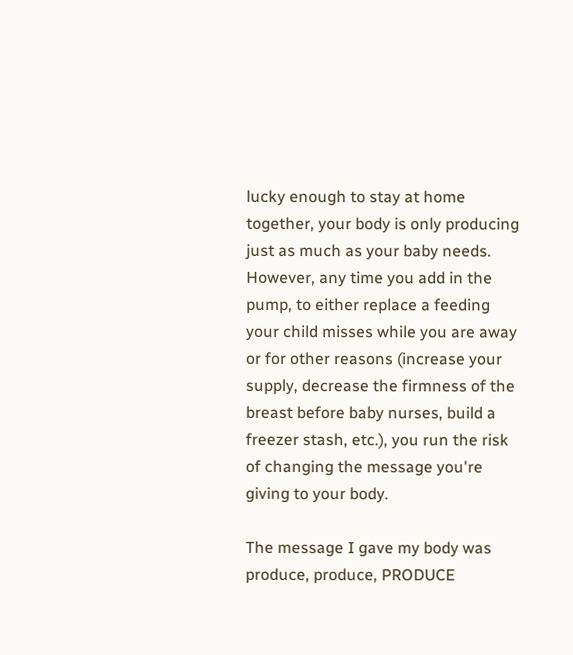lucky enough to stay at home together, your body is only producing just as much as your baby needs.  However, any time you add in the pump, to either replace a feeding your child misses while you are away or for other reasons (increase your supply, decrease the firmness of the breast before baby nurses, build a freezer stash, etc.), you run the risk of changing the message you're giving to your body.

The message I gave my body was produce, produce, PRODUCE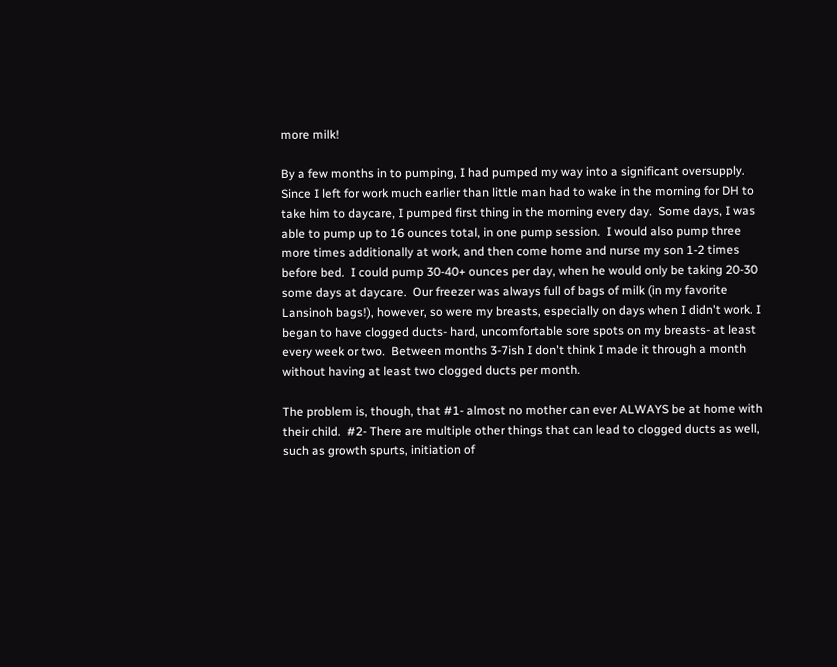more milk!

By a few months in to pumping, I had pumped my way into a significant oversupply.  Since I left for work much earlier than little man had to wake in the morning for DH to take him to daycare, I pumped first thing in the morning every day.  Some days, I was able to pump up to 16 ounces total, in one pump session.  I would also pump three more times additionally at work, and then come home and nurse my son 1-2 times before bed.  I could pump 30-40+ ounces per day, when he would only be taking 20-30 some days at daycare.  Our freezer was always full of bags of milk (in my favorite Lansinoh bags!), however, so were my breasts, especially on days when I didn't work. I began to have clogged ducts- hard, uncomfortable sore spots on my breasts- at least every week or two.  Between months 3-7ish I don't think I made it through a month without having at least two clogged ducts per month.

The problem is, though, that #1- almost no mother can ever ALWAYS be at home with their child.  #2- There are multiple other things that can lead to clogged ducts as well, such as growth spurts, initiation of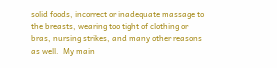solid foods, incorrect or inadequate massage to the breasts, wearing too tight of clothing or bras, nursing strikes, and many other reasons as well.  My main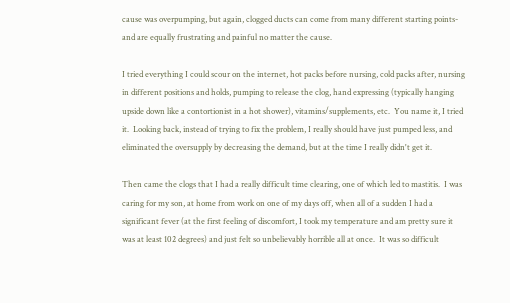cause was overpumping, but again, clogged ducts can come from many different starting points- and are equally frustrating and painful no matter the cause.

I tried everything I could scour on the internet, hot packs before nursing, cold packs after, nursing in different positions and holds, pumping to release the clog, hand expressing (typically hanging upside down like a contortionist in a hot shower), vitamins/supplements, etc.  You name it, I tried it.  Looking back, instead of trying to fix the problem, I really should have just pumped less, and eliminated the oversupply by decreasing the demand, but at the time I really didn't get it.

Then came the clogs that I had a really difficult time clearing, one of which led to mastitis.  I was caring for my son, at home from work on one of my days off, when all of a sudden I had a significant fever (at the first feeling of discomfort, I took my temperature and am pretty sure it was at least 102 degrees) and just felt so unbelievably horrible all at once.  It was so difficult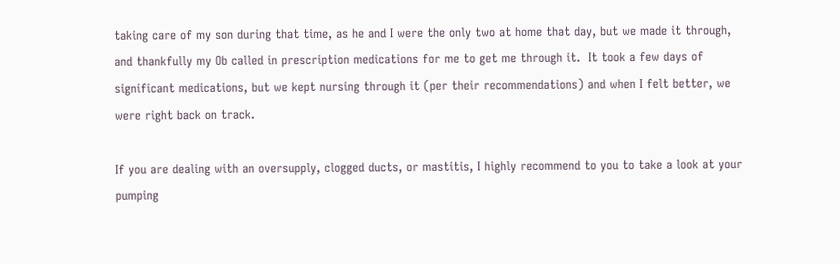taking care of my son during that time, as he and I were the only two at home that day, but we made it through, and thankfully my Ob called in prescription medications for me to get me through it.  It took a few days of significant medications, but we kept nursing through it (per their recommendations) and when I felt better, we were right back on track.

If you are dealing with an oversupply, clogged ducts, or mastitis, I highly recommend to you to take a look at your pumping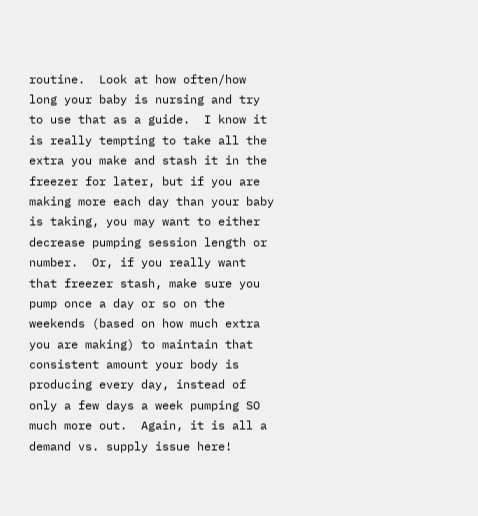routine.  Look at how often/how long your baby is nursing and try to use that as a guide.  I know it is really tempting to take all the extra you make and stash it in the freezer for later, but if you are making more each day than your baby is taking, you may want to either decrease pumping session length or number.  Or, if you really want that freezer stash, make sure you pump once a day or so on the weekends (based on how much extra you are making) to maintain that consistent amount your body is producing every day, instead of only a few days a week pumping SO much more out.  Again, it is all a demand vs. supply issue here!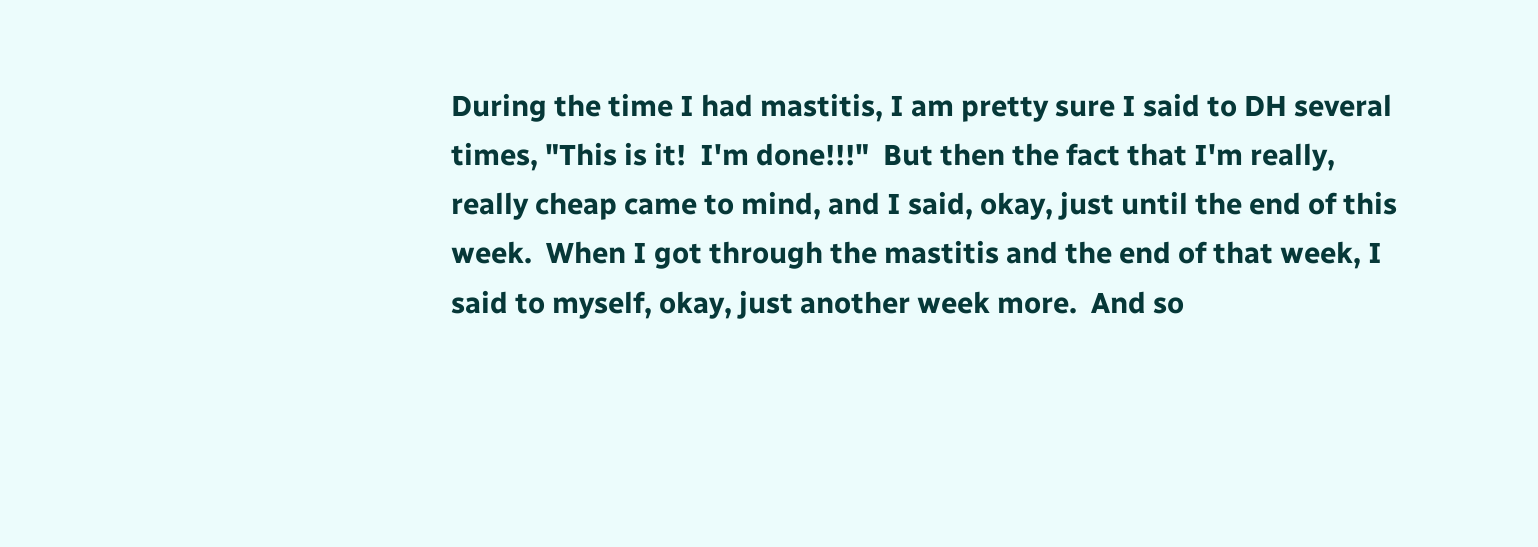During the time I had mastitis, I am pretty sure I said to DH several times, "This is it!  I'm done!!!"  But then the fact that I'm really, really cheap came to mind, and I said, okay, just until the end of this week.  When I got through the mastitis and the end of that week, I said to myself, okay, just another week more.  And so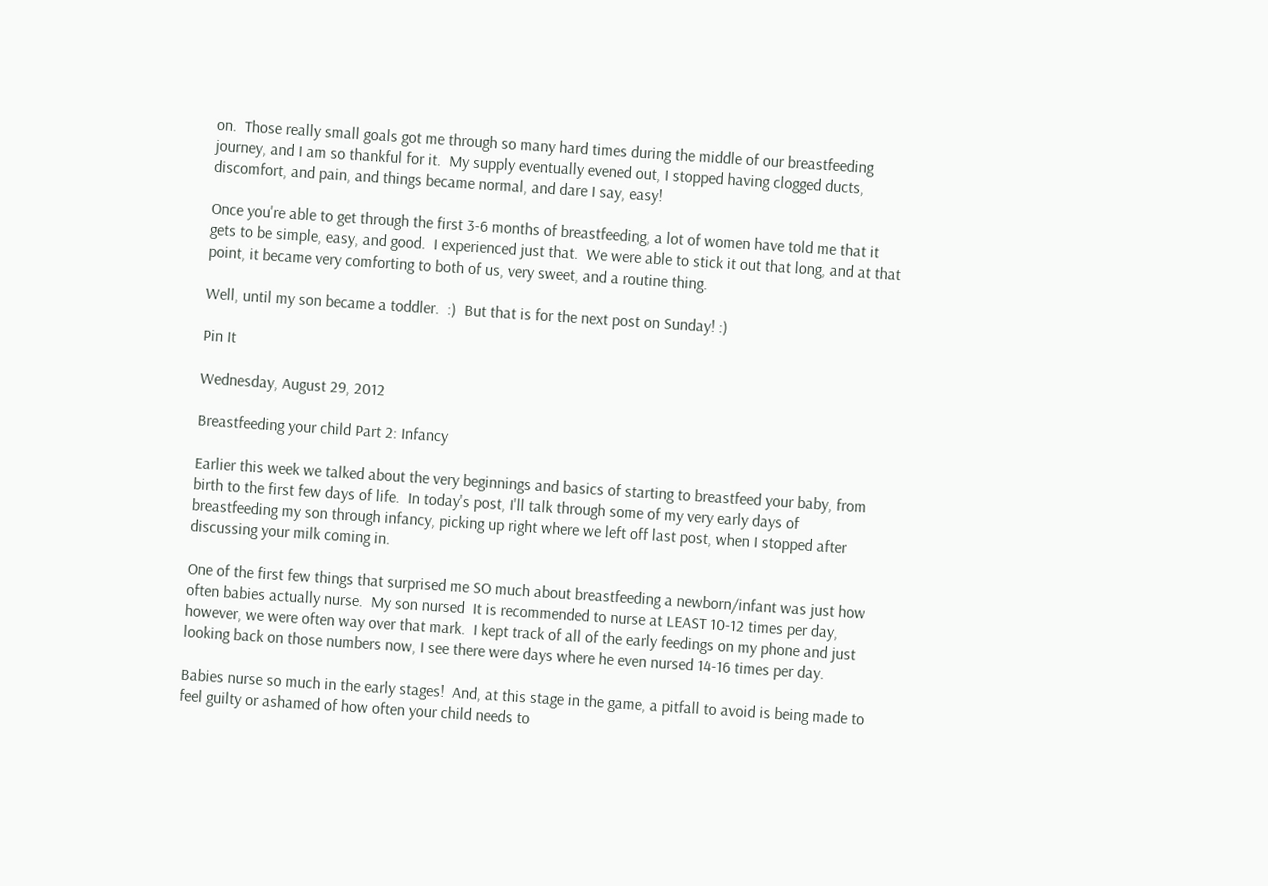on.  Those really small goals got me through so many hard times during the middle of our breastfeeding journey, and I am so thankful for it.  My supply eventually evened out, I stopped having clogged ducts, discomfort, and pain, and things became normal, and dare I say, easy!

Once you're able to get through the first 3-6 months of breastfeeding, a lot of women have told me that it gets to be simple, easy, and good.  I experienced just that.  We were able to stick it out that long, and at that point, it became very comforting to both of us, very sweet, and a routine thing.

Well, until my son became a toddler.  :)  But that is for the next post on Sunday! :)

Pin It

Wednesday, August 29, 2012

Breastfeeding your child Part 2: Infancy

Earlier this week we talked about the very beginnings and basics of starting to breastfeed your baby, from birth to the first few days of life.  In today's post, I'll talk through some of my very early days of breastfeeding my son through infancy, picking up right where we left off last post, when I stopped after discussing your milk coming in.

One of the first few things that surprised me SO much about breastfeeding a newborn/infant was just how often babies actually nurse.  My son nursed  It is recommended to nurse at LEAST 10-12 times per day, however, we were often way over that mark.  I kept track of all of the early feedings on my phone and just looking back on those numbers now, I see there were days where he even nursed 14-16 times per day.

Babies nurse so much in the early stages!  And, at this stage in the game, a pitfall to avoid is being made to feel guilty or ashamed of how often your child needs to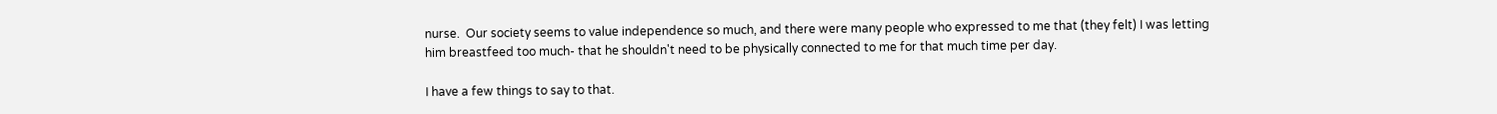nurse.  Our society seems to value independence so much, and there were many people who expressed to me that (they felt) I was letting him breastfeed too much- that he shouldn't need to be physically connected to me for that much time per day.

I have a few things to say to that.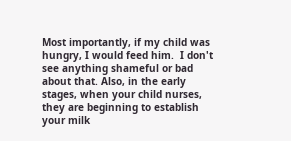Most importantly, if my child was hungry, I would feed him.  I don't see anything shameful or bad about that. Also, in the early stages, when your child nurses, they are beginning to establish your milk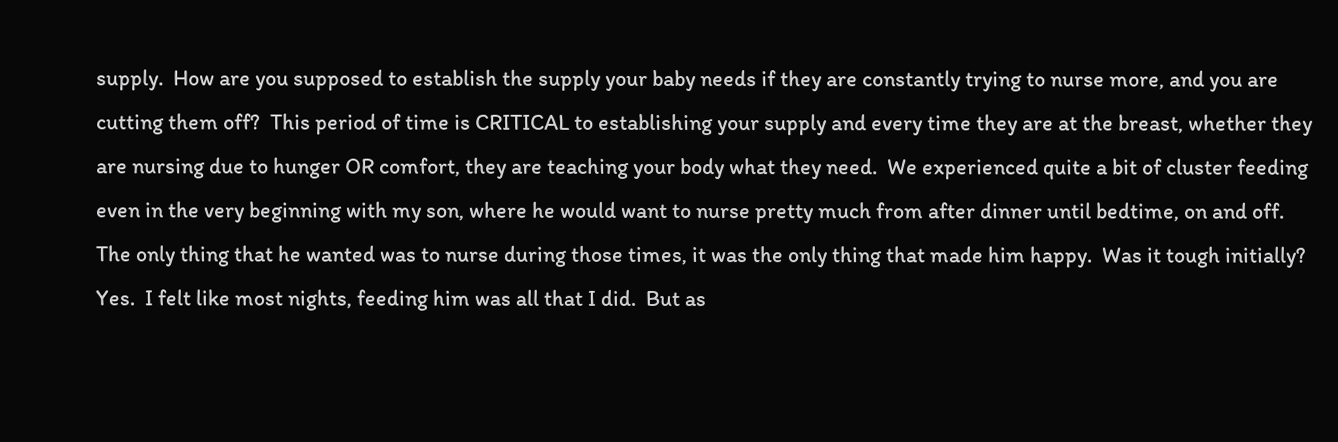supply.  How are you supposed to establish the supply your baby needs if they are constantly trying to nurse more, and you are cutting them off?  This period of time is CRITICAL to establishing your supply and every time they are at the breast, whether they are nursing due to hunger OR comfort, they are teaching your body what they need.  We experienced quite a bit of cluster feeding even in the very beginning with my son, where he would want to nurse pretty much from after dinner until bedtime, on and off.  The only thing that he wanted was to nurse during those times, it was the only thing that made him happy.  Was it tough initially?  Yes.  I felt like most nights, feeding him was all that I did.  But as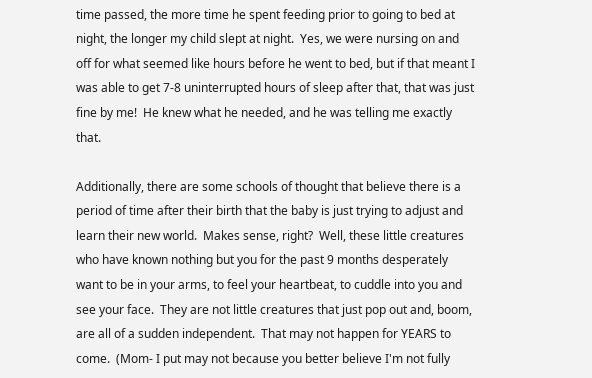time passed, the more time he spent feeding prior to going to bed at night, the longer my child slept at night.  Yes, we were nursing on and off for what seemed like hours before he went to bed, but if that meant I was able to get 7-8 uninterrupted hours of sleep after that, that was just fine by me!  He knew what he needed, and he was telling me exactly that.

Additionally, there are some schools of thought that believe there is a period of time after their birth that the baby is just trying to adjust and learn their new world.  Makes sense, right?  Well, these little creatures who have known nothing but you for the past 9 months desperately want to be in your arms, to feel your heartbeat, to cuddle into you and see your face.  They are not little creatures that just pop out and, boom, are all of a sudden independent.  That may not happen for YEARS to come.  (Mom- I put may not because you better believe I'm not fully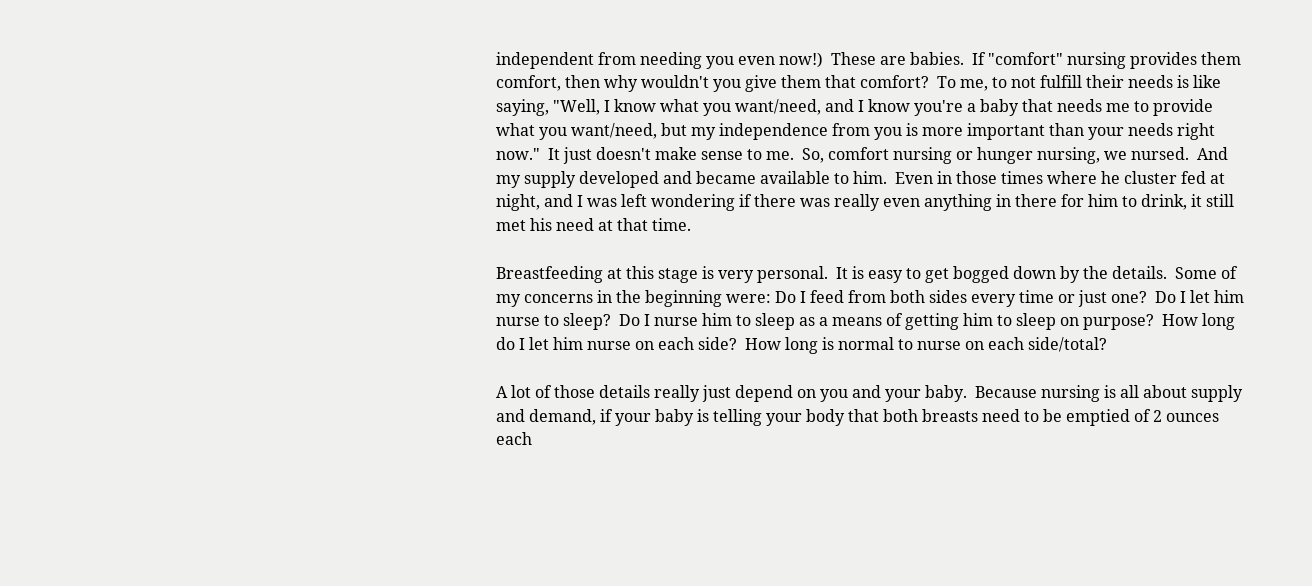independent from needing you even now!)  These are babies.  If "comfort" nursing provides them comfort, then why wouldn't you give them that comfort?  To me, to not fulfill their needs is like saying, "Well, I know what you want/need, and I know you're a baby that needs me to provide what you want/need, but my independence from you is more important than your needs right now."  It just doesn't make sense to me.  So, comfort nursing or hunger nursing, we nursed.  And my supply developed and became available to him.  Even in those times where he cluster fed at night, and I was left wondering if there was really even anything in there for him to drink, it still met his need at that time.

Breastfeeding at this stage is very personal.  It is easy to get bogged down by the details.  Some of my concerns in the beginning were: Do I feed from both sides every time or just one?  Do I let him nurse to sleep?  Do I nurse him to sleep as a means of getting him to sleep on purpose?  How long do I let him nurse on each side?  How long is normal to nurse on each side/total?

A lot of those details really just depend on you and your baby.  Because nursing is all about supply and demand, if your baby is telling your body that both breasts need to be emptied of 2 ounces each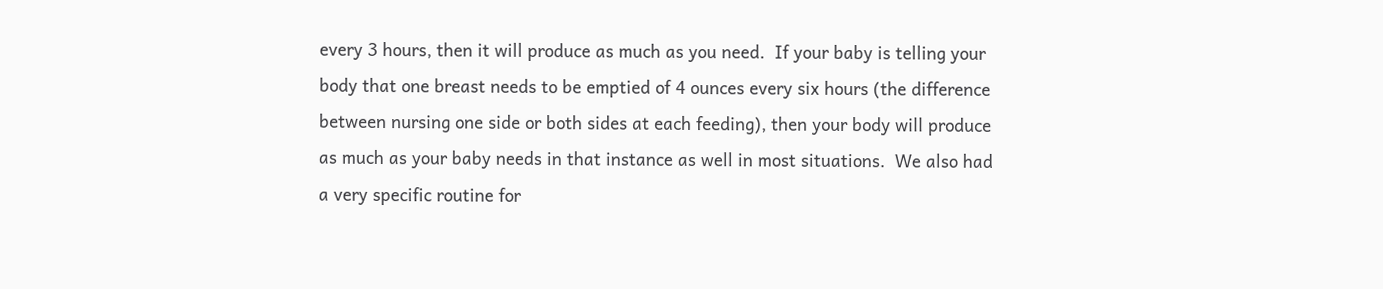every 3 hours, then it will produce as much as you need.  If your baby is telling your body that one breast needs to be emptied of 4 ounces every six hours (the difference between nursing one side or both sides at each feeding), then your body will produce as much as your baby needs in that instance as well in most situations.  We also had a very specific routine for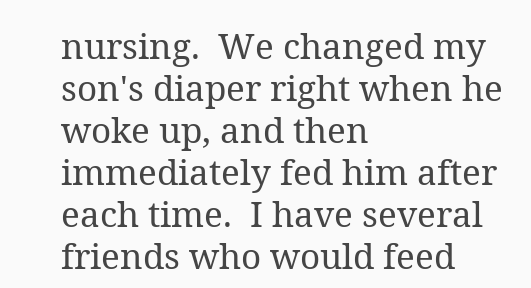nursing.  We changed my son's diaper right when he woke up, and then immediately fed him after each time.  I have several friends who would feed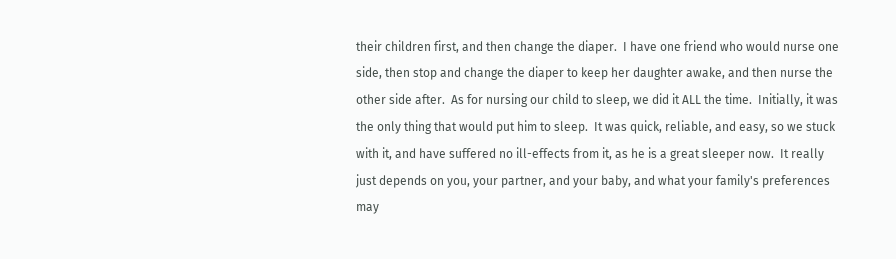their children first, and then change the diaper.  I have one friend who would nurse one side, then stop and change the diaper to keep her daughter awake, and then nurse the other side after.  As for nursing our child to sleep, we did it ALL the time.  Initially, it was the only thing that would put him to sleep.  It was quick, reliable, and easy, so we stuck with it, and have suffered no ill-effects from it, as he is a great sleeper now.  It really just depends on you, your partner, and your baby, and what your family's preferences may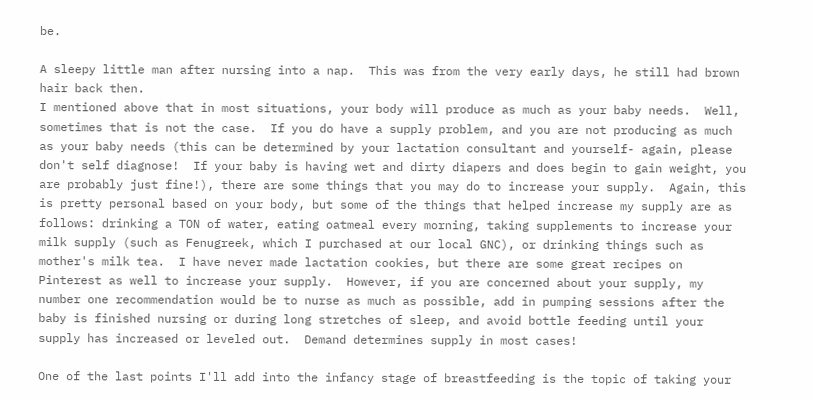be.

A sleepy little man after nursing into a nap.  This was from the very early days, he still had brown hair back then.
I mentioned above that in most situations, your body will produce as much as your baby needs.  Well, sometimes that is not the case.  If you do have a supply problem, and you are not producing as much as your baby needs (this can be determined by your lactation consultant and yourself- again, please don't self diagnose!  If your baby is having wet and dirty diapers and does begin to gain weight, you are probably just fine!), there are some things that you may do to increase your supply.  Again, this is pretty personal based on your body, but some of the things that helped increase my supply are as follows: drinking a TON of water, eating oatmeal every morning, taking supplements to increase your milk supply (such as Fenugreek, which I purchased at our local GNC), or drinking things such as mother's milk tea.  I have never made lactation cookies, but there are some great recipes on Pinterest as well to increase your supply.  However, if you are concerned about your supply, my number one recommendation would be to nurse as much as possible, add in pumping sessions after the baby is finished nursing or during long stretches of sleep, and avoid bottle feeding until your supply has increased or leveled out.  Demand determines supply in most cases!

One of the last points I'll add into the infancy stage of breastfeeding is the topic of taking your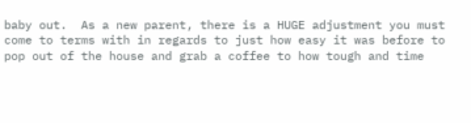baby out.  As a new parent, there is a HUGE adjustment you must come to terms with in regards to just how easy it was before to pop out of the house and grab a coffee to how tough and time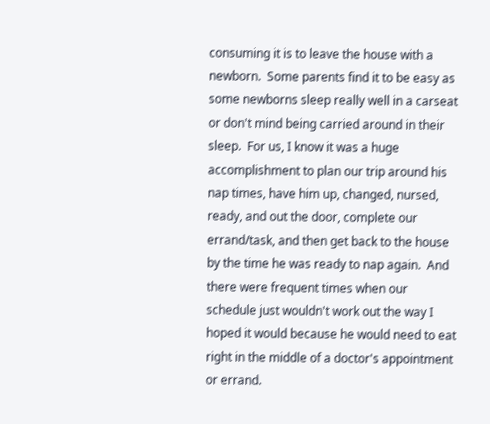consuming it is to leave the house with a newborn.  Some parents find it to be easy as some newborns sleep really well in a carseat or don't mind being carried around in their sleep.  For us, I know it was a huge accomplishment to plan our trip around his nap times, have him up, changed, nursed, ready, and out the door, complete our errand/task, and then get back to the house by the time he was ready to nap again.  And there were frequent times when our schedule just wouldn't work out the way I hoped it would because he would need to eat right in the middle of a doctor's appointment or errand.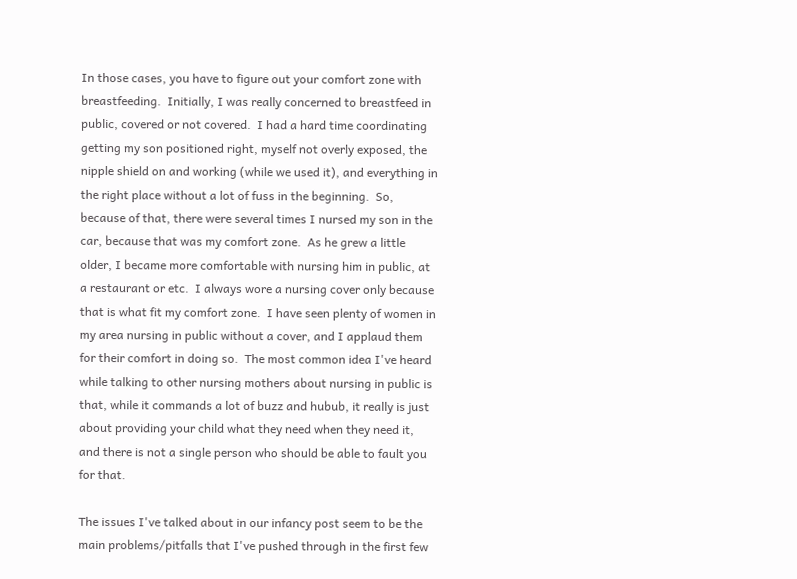In those cases, you have to figure out your comfort zone with breastfeeding.  Initially, I was really concerned to breastfeed in public, covered or not covered.  I had a hard time coordinating getting my son positioned right, myself not overly exposed, the nipple shield on and working (while we used it), and everything in the right place without a lot of fuss in the beginning.  So, because of that, there were several times I nursed my son in the car, because that was my comfort zone.  As he grew a little older, I became more comfortable with nursing him in public, at a restaurant or etc.  I always wore a nursing cover only because that is what fit my comfort zone.  I have seen plenty of women in my area nursing in public without a cover, and I applaud them for their comfort in doing so.  The most common idea I've heard while talking to other nursing mothers about nursing in public is that, while it commands a lot of buzz and hubub, it really is just about providing your child what they need when they need it, and there is not a single person who should be able to fault you for that.

The issues I've talked about in our infancy post seem to be the main problems/pitfalls that I've pushed through in the first few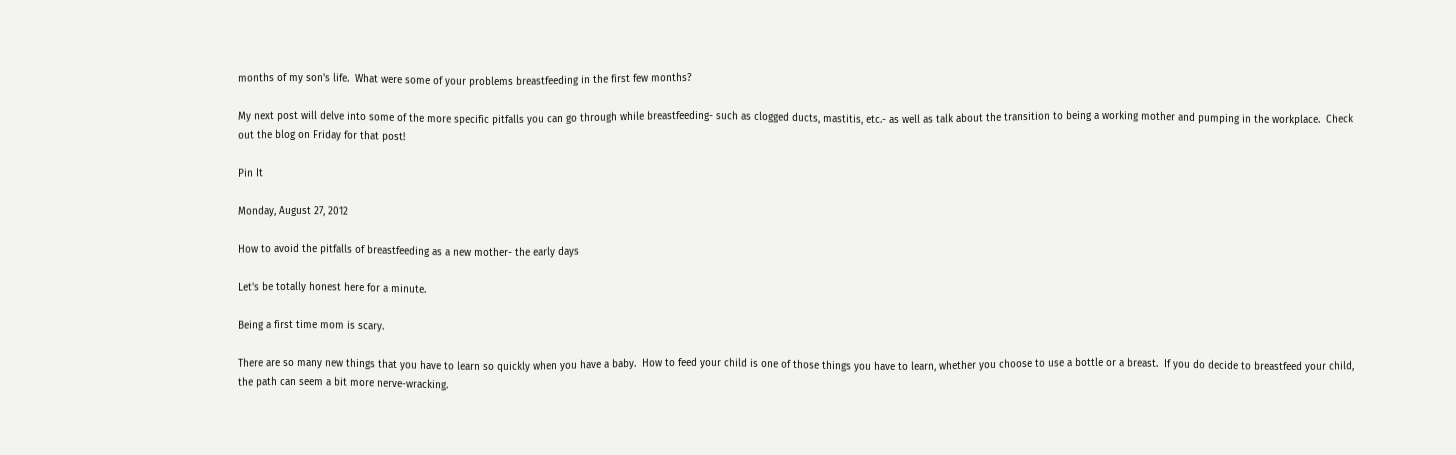months of my son's life.  What were some of your problems breastfeeding in the first few months?

My next post will delve into some of the more specific pitfalls you can go through while breastfeeding- such as clogged ducts, mastitis, etc.- as well as talk about the transition to being a working mother and pumping in the workplace.  Check out the blog on Friday for that post!

Pin It

Monday, August 27, 2012

How to avoid the pitfalls of breastfeeding as a new mother- the early days

Let's be totally honest here for a minute.

Being a first time mom is scary.

There are so many new things that you have to learn so quickly when you have a baby.  How to feed your child is one of those things you have to learn, whether you choose to use a bottle or a breast.  If you do decide to breastfeed your child, the path can seem a bit more nerve-wracking.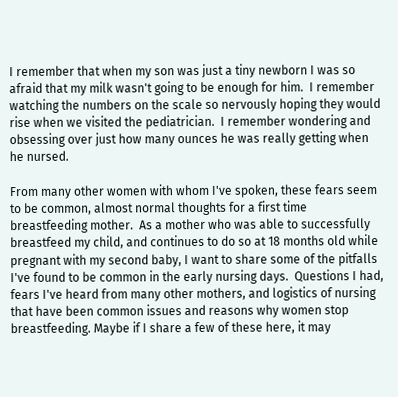I remember that when my son was just a tiny newborn I was so afraid that my milk wasn't going to be enough for him.  I remember watching the numbers on the scale so nervously hoping they would rise when we visited the pediatrician.  I remember wondering and obsessing over just how many ounces he was really getting when he nursed.

From many other women with whom I've spoken, these fears seem to be common, almost normal thoughts for a first time breastfeeding mother.  As a mother who was able to successfully breastfeed my child, and continues to do so at 18 months old while pregnant with my second baby, I want to share some of the pitfalls I've found to be common in the early nursing days.  Questions I had, fears I've heard from many other mothers, and logistics of nursing that have been common issues and reasons why women stop breastfeeding. Maybe if I share a few of these here, it may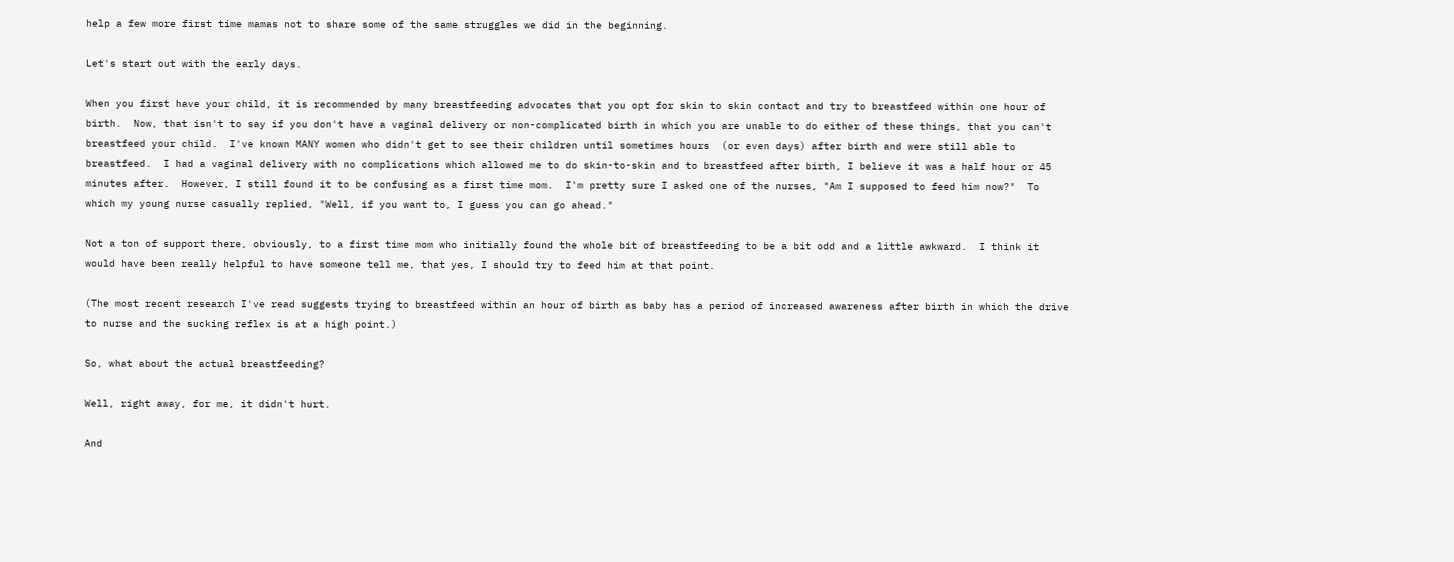help a few more first time mamas not to share some of the same struggles we did in the beginning.

Let's start out with the early days.

When you first have your child, it is recommended by many breastfeeding advocates that you opt for skin to skin contact and try to breastfeed within one hour of birth.  Now, that isn't to say if you don't have a vaginal delivery or non-complicated birth in which you are unable to do either of these things, that you can't breastfeed your child.  I've known MANY women who didn't get to see their children until sometimes hours  (or even days) after birth and were still able to breastfeed.  I had a vaginal delivery with no complications which allowed me to do skin-to-skin and to breastfeed after birth, I believe it was a half hour or 45 minutes after.  However, I still found it to be confusing as a first time mom.  I'm pretty sure I asked one of the nurses, "Am I supposed to feed him now?"  To which my young nurse casually replied, "Well, if you want to, I guess you can go ahead."

Not a ton of support there, obviously, to a first time mom who initially found the whole bit of breastfeeding to be a bit odd and a little awkward.  I think it would have been really helpful to have someone tell me, that yes, I should try to feed him at that point.

(The most recent research I've read suggests trying to breastfeed within an hour of birth as baby has a period of increased awareness after birth in which the drive to nurse and the sucking reflex is at a high point.)

So, what about the actual breastfeeding?

Well, right away, for me, it didn't hurt.

And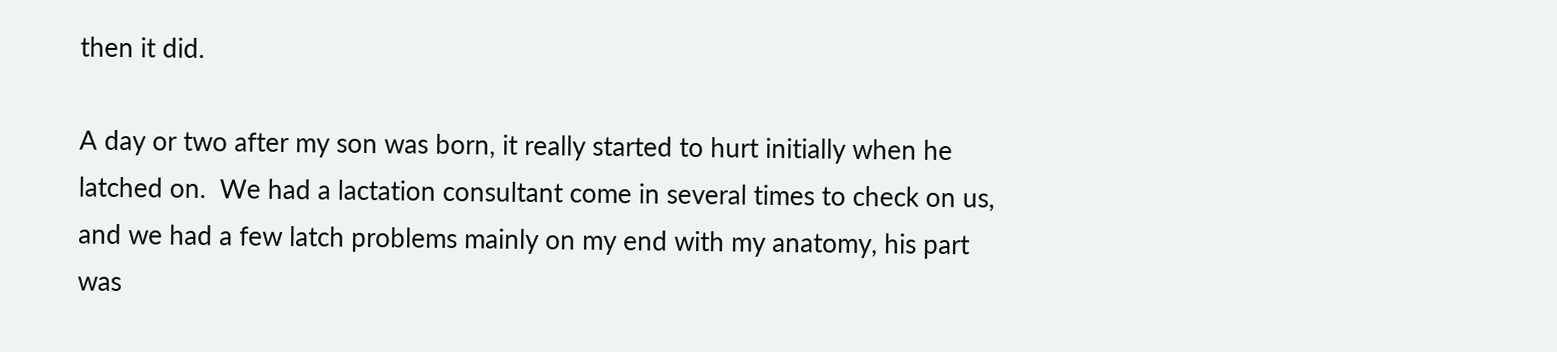then it did.

A day or two after my son was born, it really started to hurt initially when he latched on.  We had a lactation consultant come in several times to check on us, and we had a few latch problems mainly on my end with my anatomy, his part was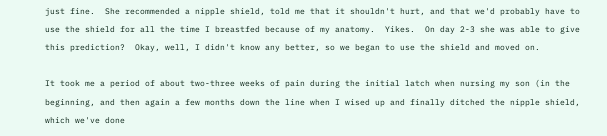just fine.  She recommended a nipple shield, told me that it shouldn't hurt, and that we'd probably have to use the shield for all the time I breastfed because of my anatomy.  Yikes.  On day 2-3 she was able to give this prediction?  Okay, well, I didn't know any better, so we began to use the shield and moved on.

It took me a period of about two-three weeks of pain during the initial latch when nursing my son (in the beginning, and then again a few months down the line when I wised up and finally ditched the nipple shield, which we've done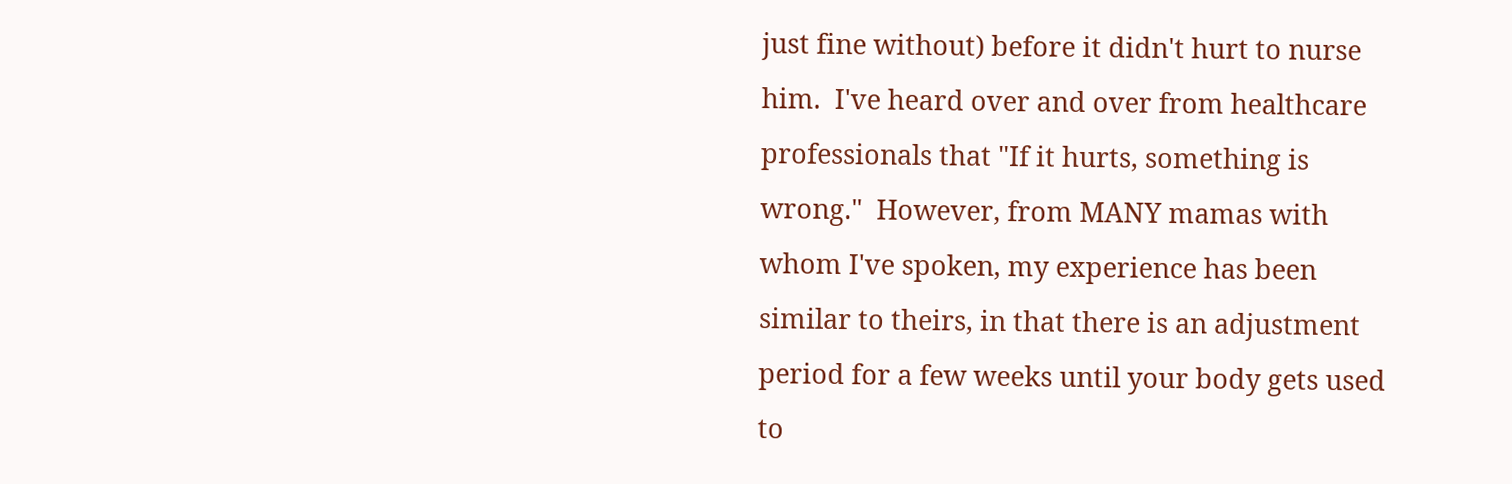just fine without) before it didn't hurt to nurse him.  I've heard over and over from healthcare professionals that "If it hurts, something is wrong."  However, from MANY mamas with whom I've spoken, my experience has been similar to theirs, in that there is an adjustment period for a few weeks until your body gets used to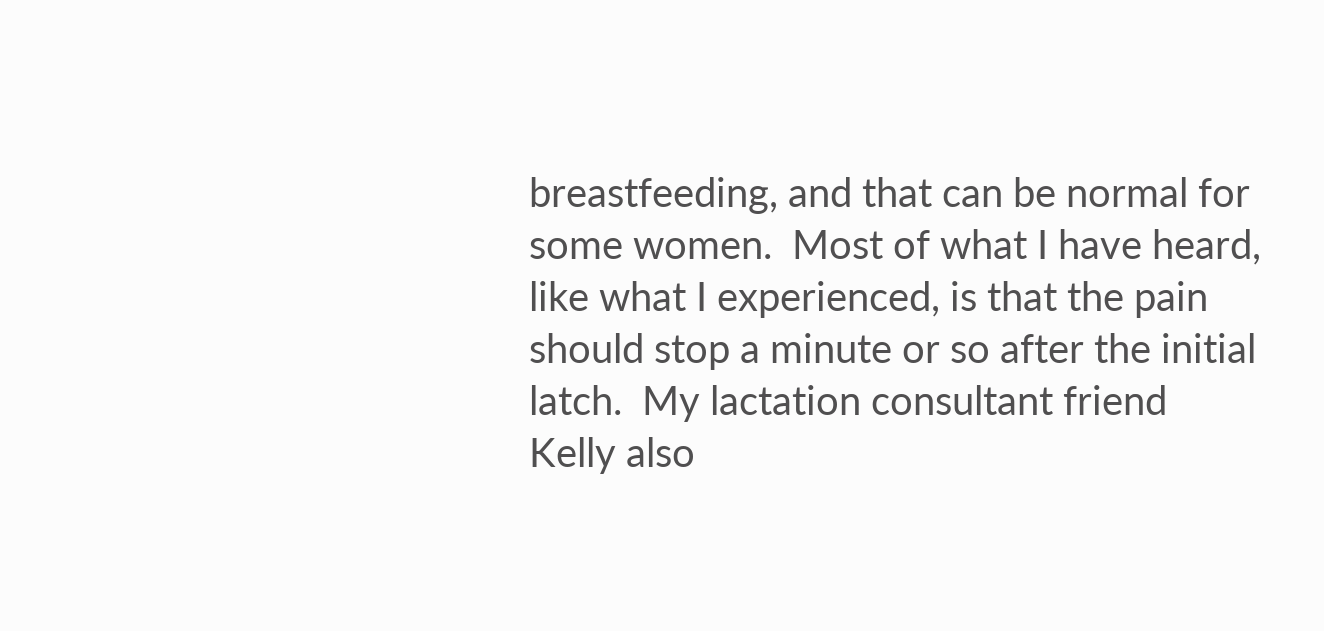breastfeeding, and that can be normal for some women.  Most of what I have heard, like what I experienced, is that the pain should stop a minute or so after the initial latch.  My lactation consultant friend Kelly also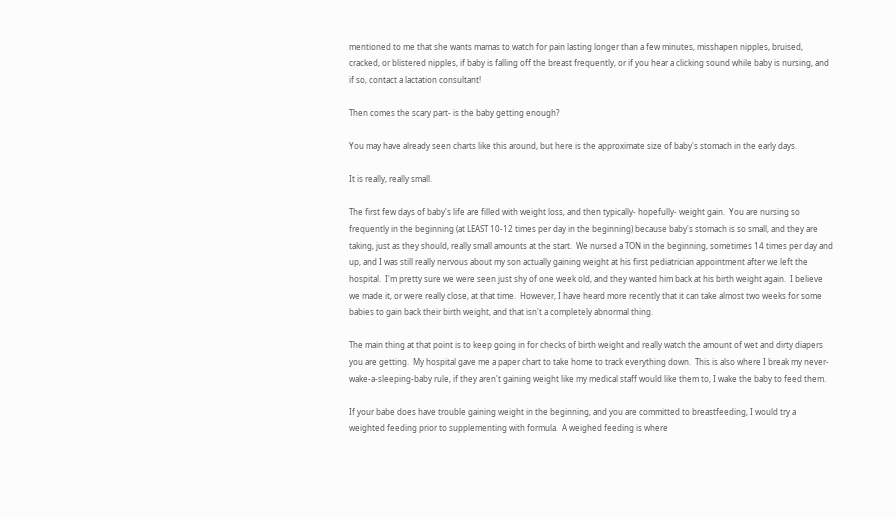mentioned to me that she wants mamas to watch for pain lasting longer than a few minutes, misshapen nipples, bruised, cracked, or blistered nipples, if baby is falling off the breast frequently, or if you hear a clicking sound while baby is nursing, and if so, contact a lactation consultant!

Then comes the scary part- is the baby getting enough?

You may have already seen charts like this around, but here is the approximate size of baby's stomach in the early days.

It is really, really small.

The first few days of baby's life are filled with weight loss, and then typically- hopefully- weight gain.  You are nursing so frequently in the beginning (at LEAST 10-12 times per day in the beginning) because baby's stomach is so small, and they are taking, just as they should, really small amounts at the start.  We nursed a TON in the beginning, sometimes 14 times per day and up, and I was still really nervous about my son actually gaining weight at his first pediatrician appointment after we left the hospital.  I'm pretty sure we were seen just shy of one week old, and they wanted him back at his birth weight again.  I believe we made it, or were really close, at that time.  However, I have heard more recently that it can take almost two weeks for some babies to gain back their birth weight, and that isn't a completely abnormal thing.

The main thing at that point is to keep going in for checks of birth weight and really watch the amount of wet and dirty diapers you are getting.  My hospital gave me a paper chart to take home to track everything down.  This is also where I break my never-wake-a-sleeping-baby rule, if they aren't gaining weight like my medical staff would like them to, I wake the baby to feed them.

If your babe does have trouble gaining weight in the beginning, and you are committed to breastfeeding, I would try a weighted feeding prior to supplementing with formula.  A weighed feeding is where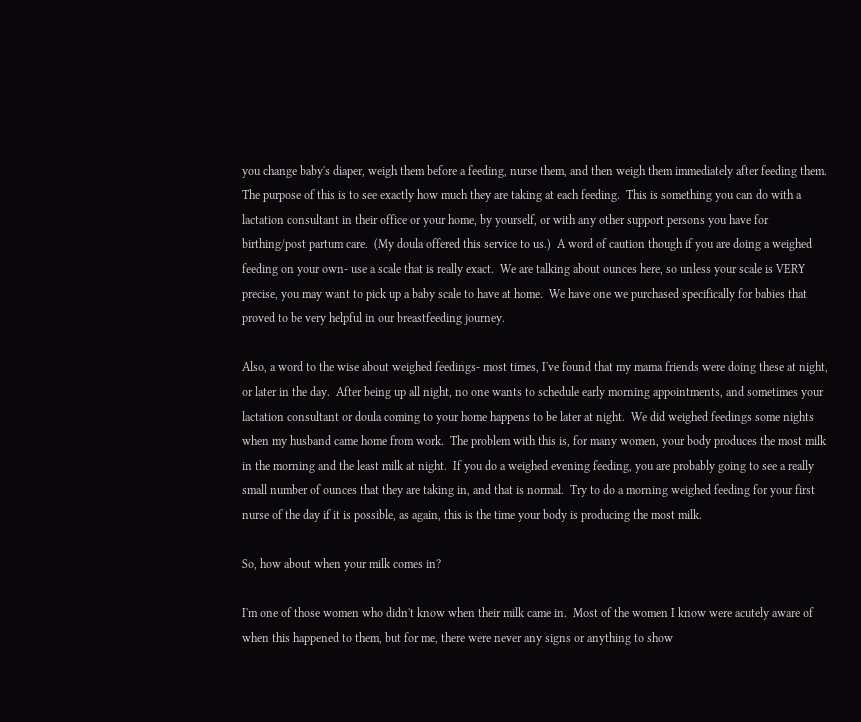you change baby's diaper, weigh them before a feeding, nurse them, and then weigh them immediately after feeding them.  The purpose of this is to see exactly how much they are taking at each feeding.  This is something you can do with a lactation consultant in their office or your home, by yourself, or with any other support persons you have for birthing/post partum care.  (My doula offered this service to us.)  A word of caution though if you are doing a weighed feeding on your own- use a scale that is really exact.  We are talking about ounces here, so unless your scale is VERY precise, you may want to pick up a baby scale to have at home.  We have one we purchased specifically for babies that proved to be very helpful in our breastfeeding journey.

Also, a word to the wise about weighed feedings- most times, I've found that my mama friends were doing these at night, or later in the day.  After being up all night, no one wants to schedule early morning appointments, and sometimes your lactation consultant or doula coming to your home happens to be later at night.  We did weighed feedings some nights when my husband came home from work.  The problem with this is, for many women, your body produces the most milk in the morning and the least milk at night.  If you do a weighed evening feeding, you are probably going to see a really small number of ounces that they are taking in, and that is normal.  Try to do a morning weighed feeding for your first nurse of the day if it is possible, as again, this is the time your body is producing the most milk.

So, how about when your milk comes in?

I'm one of those women who didn't know when their milk came in.  Most of the women I know were acutely aware of when this happened to them, but for me, there were never any signs or anything to show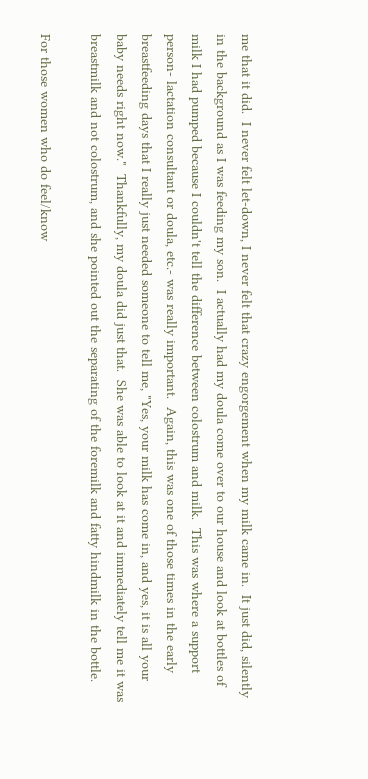me that it did.  I never felt let-down, I never felt that crazy engorgement when my milk came in.  It just did, silently in the background as I was feeding my son.  I actually had my doula come over to our house and look at bottles of milk I had pumped because I couldn't tell the difference between colostrum and milk.  This was where a support person- lactation consultant or doula, etc.- was really important.  Again, this was one of those times in the early breastfeeding days that I really just needed someone to tell me, "Yes, your milk has come in, and yes, it is all your baby needs right now."  Thankfully, my doula did just that.  She was able to look at it and immediately tell me it was breastmilk and not colostrum, and she pointed out the separating of the foremilk and fatty hindmilk in the bottle.

For those women who do feel/know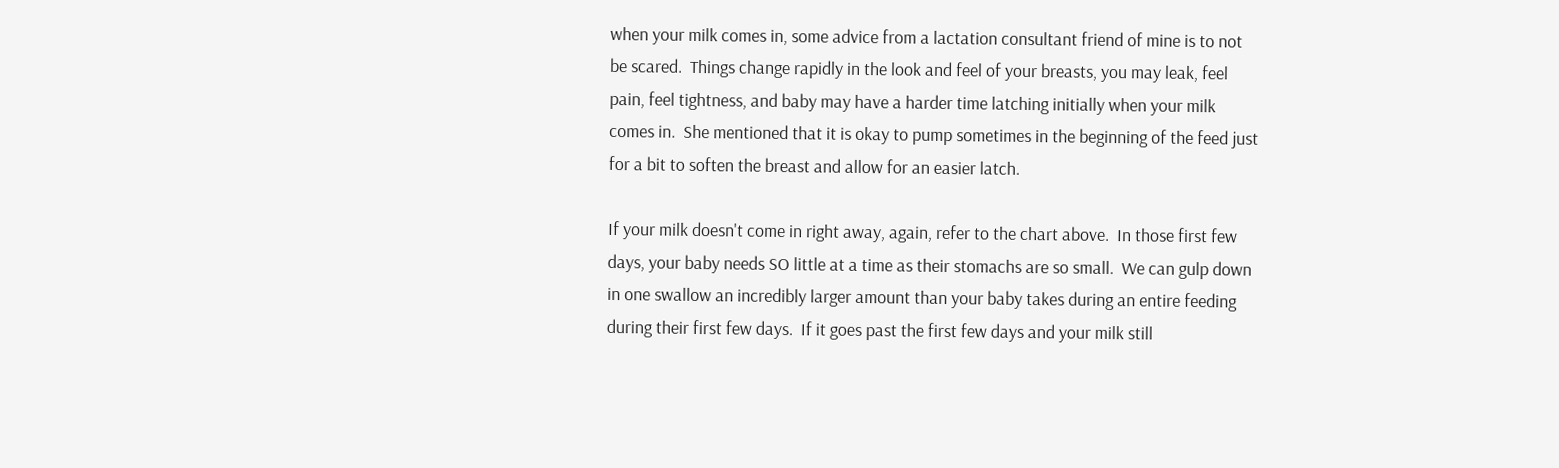when your milk comes in, some advice from a lactation consultant friend of mine is to not be scared.  Things change rapidly in the look and feel of your breasts, you may leak, feel pain, feel tightness, and baby may have a harder time latching initially when your milk comes in.  She mentioned that it is okay to pump sometimes in the beginning of the feed just for a bit to soften the breast and allow for an easier latch.

If your milk doesn't come in right away, again, refer to the chart above.  In those first few days, your baby needs SO little at a time as their stomachs are so small.  We can gulp down in one swallow an incredibly larger amount than your baby takes during an entire feeding during their first few days.  If it goes past the first few days and your milk still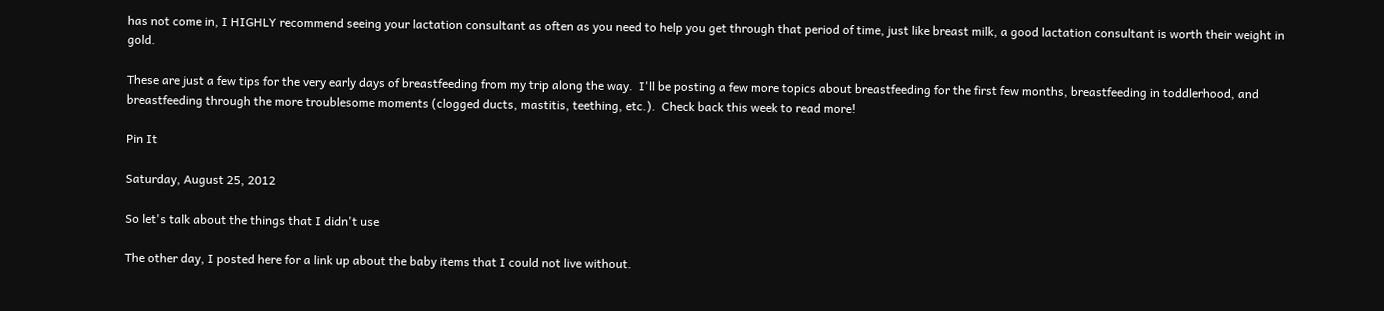has not come in, I HIGHLY recommend seeing your lactation consultant as often as you need to help you get through that period of time, just like breast milk, a good lactation consultant is worth their weight in gold.

These are just a few tips for the very early days of breastfeeding from my trip along the way.  I'll be posting a few more topics about breastfeeding for the first few months, breastfeeding in toddlerhood, and breastfeeding through the more troublesome moments (clogged ducts, mastitis, teething, etc.).  Check back this week to read more!

Pin It

Saturday, August 25, 2012

So let's talk about the things that I didn't use

The other day, I posted here for a link up about the baby items that I could not live without.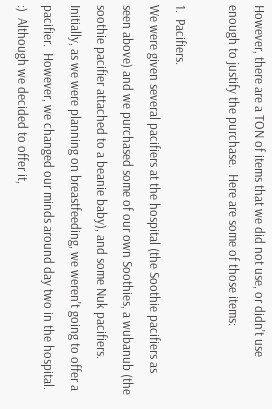However, there are a TON of items that we did not use, or didn't use enough to justify the purchase.  Here are some of those items:

1.  Pacifiers.
We were given several pacifiers at the hospital (the Soothie pacifiers as seen above) and we purchased some of our own Soothies, a wubanub (the soothie pacifier attached to a beanie baby), and some Nuk pacifiers.  Initially, as we were planning on breastfeeding, we weren't going to offer a pacifier.  However, we changed our minds around day two in the hospital.  :)  Although we decided to offer it,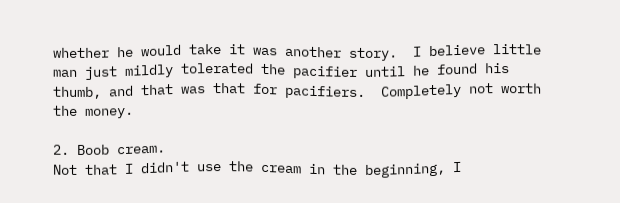whether he would take it was another story.  I believe little man just mildly tolerated the pacifier until he found his thumb, and that was that for pacifiers.  Completely not worth the money.

2. Boob cream.
Not that I didn't use the cream in the beginning, I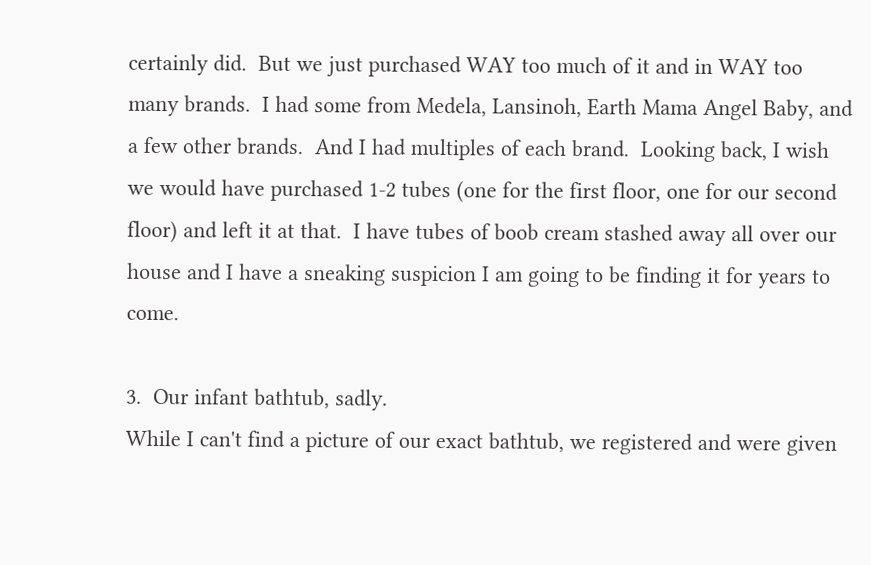certainly did.  But we just purchased WAY too much of it and in WAY too many brands.  I had some from Medela, Lansinoh, Earth Mama Angel Baby, and a few other brands.  And I had multiples of each brand.  Looking back, I wish we would have purchased 1-2 tubes (one for the first floor, one for our second floor) and left it at that.  I have tubes of boob cream stashed away all over our house and I have a sneaking suspicion I am going to be finding it for years to come.

3.  Our infant bathtub, sadly.
While I can't find a picture of our exact bathtub, we registered and were given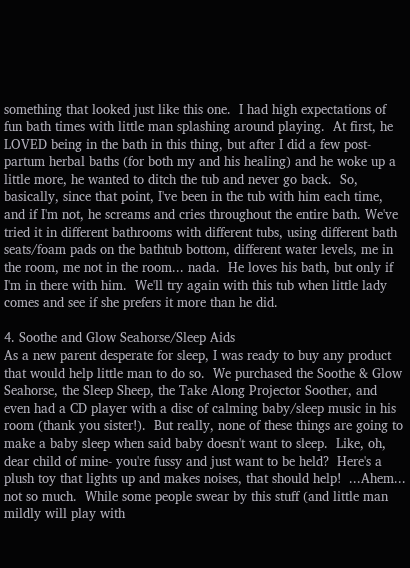something that looked just like this one.  I had high expectations of fun bath times with little man splashing around playing.  At first, he LOVED being in the bath in this thing, but after I did a few post-partum herbal baths (for both my and his healing) and he woke up a little more, he wanted to ditch the tub and never go back.  So, basically, since that point, I've been in the tub with him each time, and if I'm not, he screams and cries throughout the entire bath. We've tried it in different bathrooms with different tubs, using different bath seats/foam pads on the bathtub bottom, different water levels, me in the room, me not in the room... nada.  He loves his bath, but only if I'm in there with him.  We'll try again with this tub when little lady comes and see if she prefers it more than he did.

4. Soothe and Glow Seahorse/Sleep Aids
As a new parent desperate for sleep, I was ready to buy any product that would help little man to do so.  We purchased the Soothe & Glow Seahorse, the Sleep Sheep, the Take Along Projector Soother, and even had a CD player with a disc of calming baby/sleep music in his room (thank you sister!).  But really, none of these things are going to make a baby sleep when said baby doesn't want to sleep.  Like, oh, dear child of mine- you're fussy and just want to be held?  Here's a plush toy that lights up and makes noises, that should help!  ...Ahem... not so much.  While some people swear by this stuff (and little man mildly will play with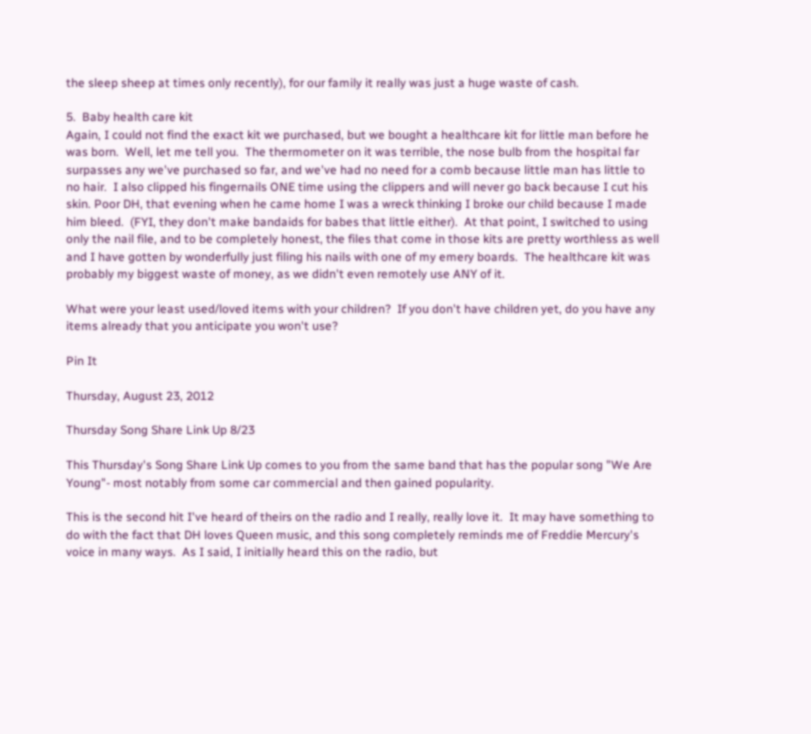the sleep sheep at times only recently), for our family it really was just a huge waste of cash.

5.  Baby health care kit
Again, I could not find the exact kit we purchased, but we bought a healthcare kit for little man before he was born.  Well, let me tell you.  The thermometer on it was terrible, the nose bulb from the hospital far surpasses any we've purchased so far, and we've had no need for a comb because little man has little to no hair.  I also clipped his fingernails ONE time using the clippers and will never go back because I cut his skin. Poor DH, that evening when he came home I was a wreck thinking I broke our child because I made him bleed.  (FYI, they don't make bandaids for babes that little either).  At that point, I switched to using only the nail file, and to be completely honest, the files that come in those kits are pretty worthless as well and I have gotten by wonderfully just filing his nails with one of my emery boards.  The healthcare kit was probably my biggest waste of money, as we didn't even remotely use ANY of it.

What were your least used/loved items with your children?  If you don't have children yet, do you have any items already that you anticipate you won't use?

Pin It

Thursday, August 23, 2012

Thursday Song Share Link Up 8/23

This Thursday's Song Share Link Up comes to you from the same band that has the popular song "We Are Young"- most notably from some car commercial and then gained popularity.

This is the second hit I've heard of theirs on the radio and I really, really love it.  It may have something to do with the fact that DH loves Queen music, and this song completely reminds me of Freddie Mercury's voice in many ways.  As I said, I initially heard this on the radio, but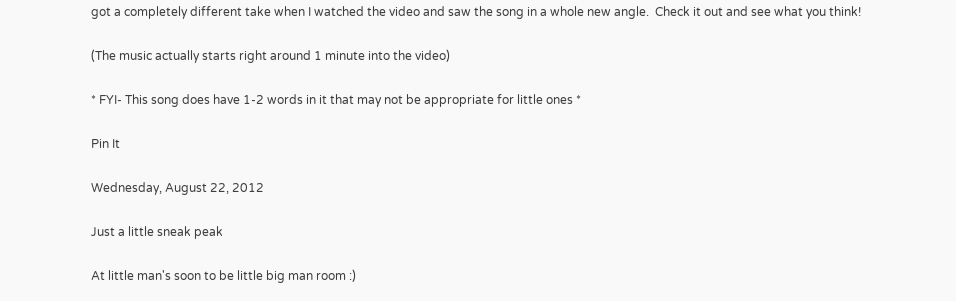got a completely different take when I watched the video and saw the song in a whole new angle.  Check it out and see what you think!

(The music actually starts right around 1 minute into the video)

* FYI- This song does have 1-2 words in it that may not be appropriate for little ones *

Pin It

Wednesday, August 22, 2012

Just a little sneak peak

At little man's soon to be little big man room :)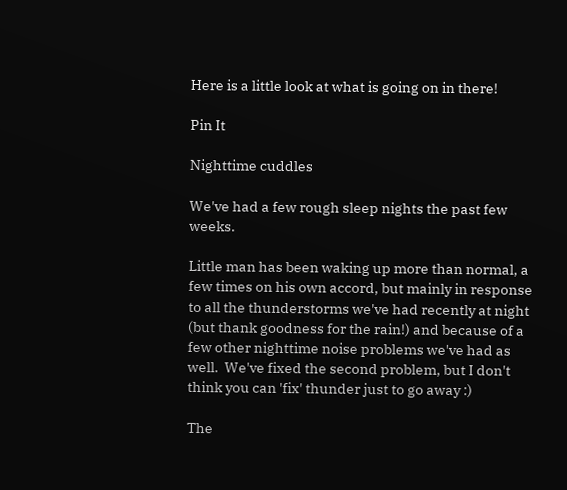Here is a little look at what is going on in there!

Pin It

Nighttime cuddles

We've had a few rough sleep nights the past few weeks.

Little man has been waking up more than normal, a few times on his own accord, but mainly in response to all the thunderstorms we've had recently at night (but thank goodness for the rain!) and because of a few other nighttime noise problems we've had as well.  We've fixed the second problem, but I don't think you can 'fix' thunder just to go away :)

The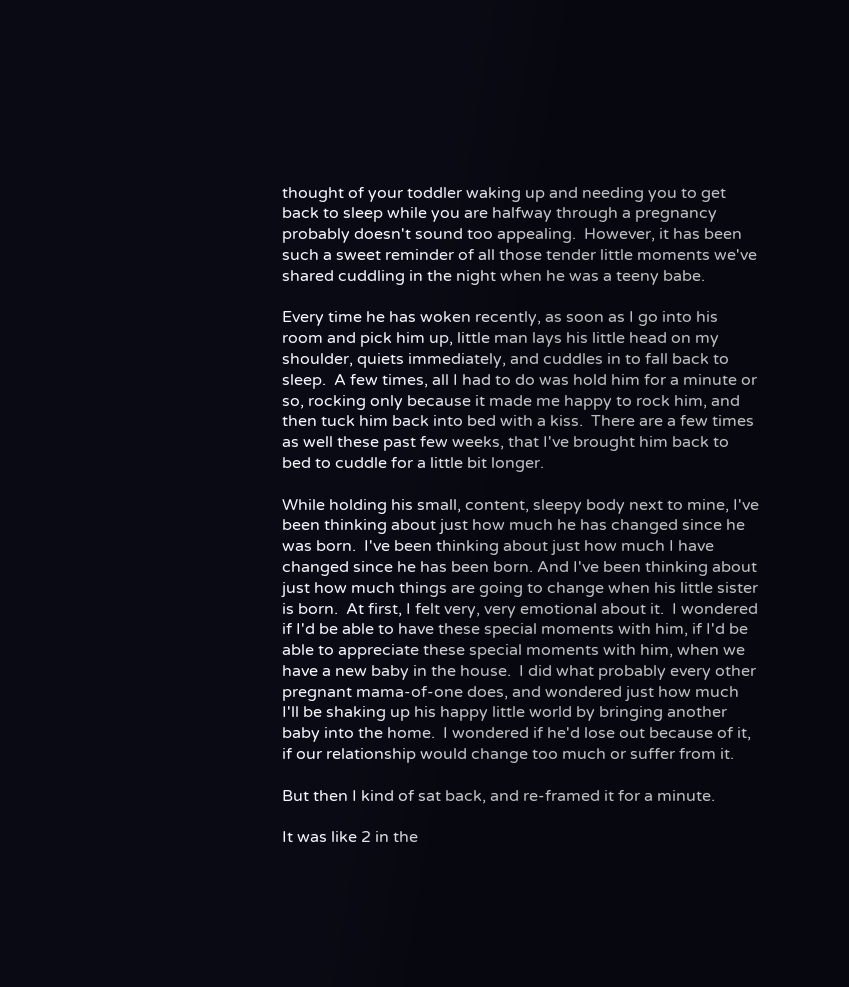thought of your toddler waking up and needing you to get back to sleep while you are halfway through a pregnancy probably doesn't sound too appealing.  However, it has been such a sweet reminder of all those tender little moments we've shared cuddling in the night when he was a teeny babe.

Every time he has woken recently, as soon as I go into his room and pick him up, little man lays his little head on my shoulder, quiets immediately, and cuddles in to fall back to sleep.  A few times, all I had to do was hold him for a minute or so, rocking only because it made me happy to rock him, and then tuck him back into bed with a kiss.  There are a few times as well these past few weeks, that I've brought him back to bed to cuddle for a little bit longer.

While holding his small, content, sleepy body next to mine, I've been thinking about just how much he has changed since he was born.  I've been thinking about just how much I have changed since he has been born. And I've been thinking about just how much things are going to change when his little sister is born.  At first, I felt very, very emotional about it.  I wondered if I'd be able to have these special moments with him, if I'd be able to appreciate these special moments with him, when we have a new baby in the house.  I did what probably every other pregnant mama-of-one does, and wondered just how much I'll be shaking up his happy little world by bringing another baby into the home.  I wondered if he'd lose out because of it, if our relationship would change too much or suffer from it.

But then I kind of sat back, and re-framed it for a minute.

It was like 2 in the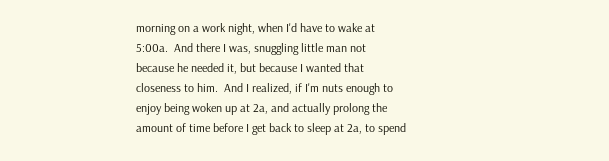morning on a work night, when I'd have to wake at 5:00a.  And there I was, snuggling little man not because he needed it, but because I wanted that closeness to him.  And I realized, if I'm nuts enough to enjoy being woken up at 2a, and actually prolong the amount of time before I get back to sleep at 2a, to spend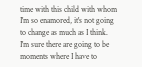time with this child with whom I'm so enamored, it's not going to change as much as I think.  I'm sure there are going to be moments where I have to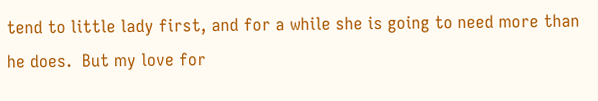tend to little lady first, and for a while she is going to need more than he does.  But my love for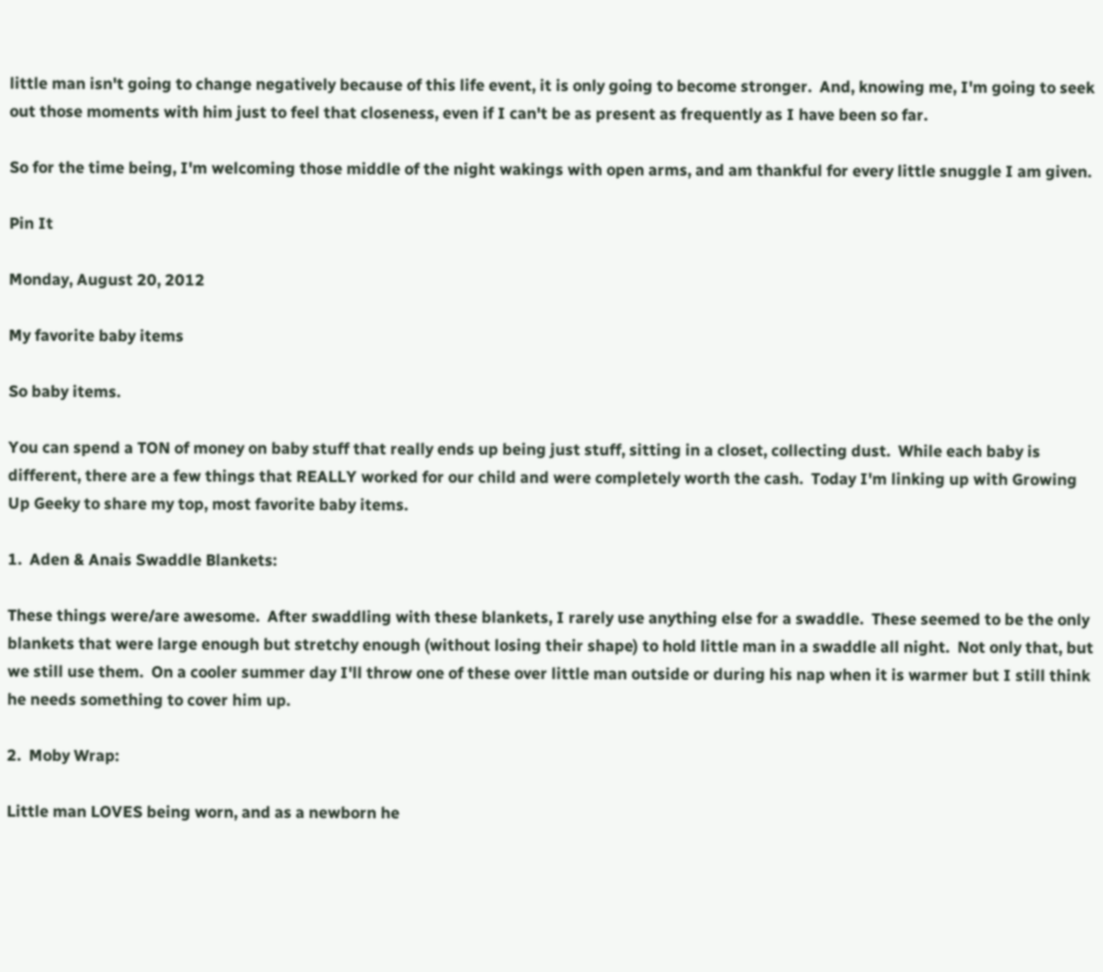little man isn't going to change negatively because of this life event, it is only going to become stronger.  And, knowing me, I'm going to seek out those moments with him just to feel that closeness, even if I can't be as present as frequently as I have been so far.

So for the time being, I'm welcoming those middle of the night wakings with open arms, and am thankful for every little snuggle I am given.

Pin It

Monday, August 20, 2012

My favorite baby items

So baby items.

You can spend a TON of money on baby stuff that really ends up being just stuff, sitting in a closet, collecting dust.  While each baby is different, there are a few things that REALLY worked for our child and were completely worth the cash.  Today I'm linking up with Growing Up Geeky to share my top, most favorite baby items.

1.  Aden & Anais Swaddle Blankets:

These things were/are awesome.  After swaddling with these blankets, I rarely use anything else for a swaddle.  These seemed to be the only blankets that were large enough but stretchy enough (without losing their shape) to hold little man in a swaddle all night.  Not only that, but we still use them.  On a cooler summer day I'll throw one of these over little man outside or during his nap when it is warmer but I still think he needs something to cover him up.

2.  Moby Wrap:

Little man LOVES being worn, and as a newborn he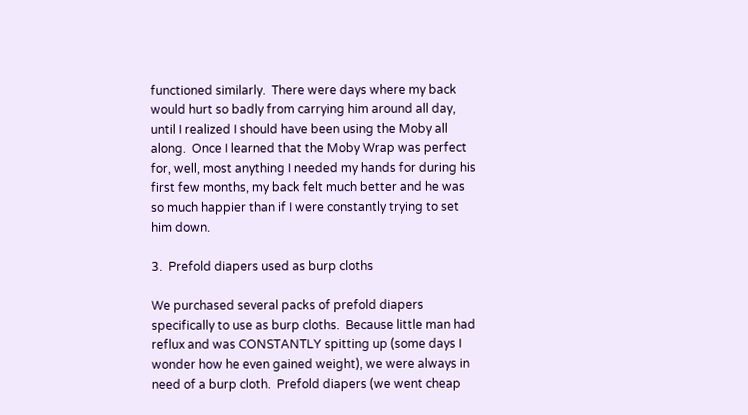functioned similarly.  There were days where my back would hurt so badly from carrying him around all day, until I realized I should have been using the Moby all along.  Once I learned that the Moby Wrap was perfect for, well, most anything I needed my hands for during his first few months, my back felt much better and he was so much happier than if I were constantly trying to set him down.

3.  Prefold diapers used as burp cloths

We purchased several packs of prefold diapers specifically to use as burp cloths.  Because little man had reflux and was CONSTANTLY spitting up (some days I wonder how he even gained weight), we were always in need of a burp cloth.  Prefold diapers (we went cheap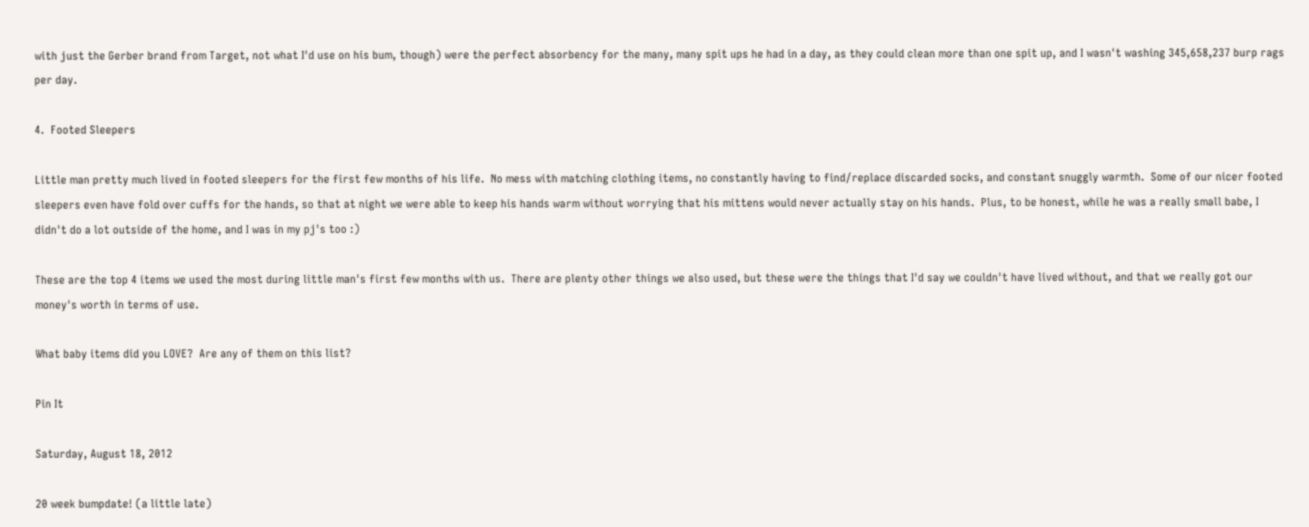with just the Gerber brand from Target, not what I'd use on his bum, though) were the perfect absorbency for the many, many spit ups he had in a day, as they could clean more than one spit up, and I wasn't washing 345,658,237 burp rags per day.

4.  Footed Sleepers

Little man pretty much lived in footed sleepers for the first few months of his life.  No mess with matching clothing items, no constantly having to find/replace discarded socks, and constant snuggly warmth.  Some of our nicer footed sleepers even have fold over cuffs for the hands, so that at night we were able to keep his hands warm without worrying that his mittens would never actually stay on his hands.  Plus, to be honest, while he was a really small babe, I didn't do a lot outside of the home, and I was in my pj's too :)

These are the top 4 items we used the most during little man's first few months with us.  There are plenty other things we also used, but these were the things that I'd say we couldn't have lived without, and that we really got our money's worth in terms of use.

What baby items did you LOVE?  Are any of them on this list?

Pin It

Saturday, August 18, 2012

20 week bumpdate! (a little late)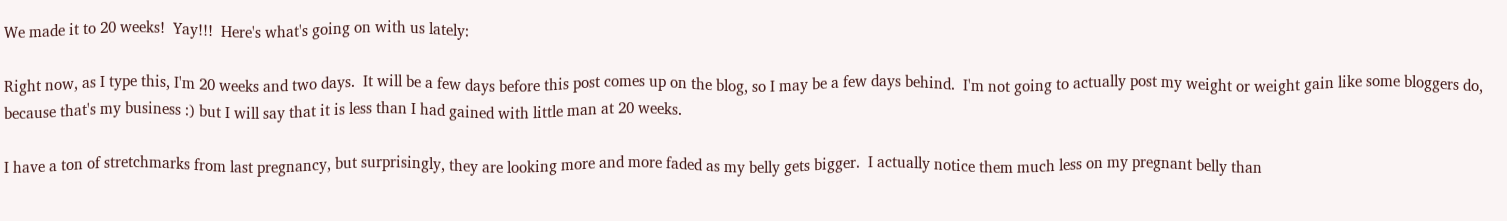We made it to 20 weeks!  Yay!!!  Here's what's going on with us lately:

Right now, as I type this, I'm 20 weeks and two days.  It will be a few days before this post comes up on the blog, so I may be a few days behind.  I'm not going to actually post my weight or weight gain like some bloggers do, because that's my business :) but I will say that it is less than I had gained with little man at 20 weeks.

I have a ton of stretchmarks from last pregnancy, but surprisingly, they are looking more and more faded as my belly gets bigger.  I actually notice them much less on my pregnant belly than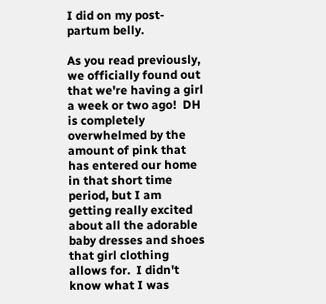I did on my post-partum belly.

As you read previously, we officially found out that we're having a girl a week or two ago!  DH is completely overwhelmed by the amount of pink that has entered our home in that short time period, but I am getting really excited about all the adorable baby dresses and shoes that girl clothing allows for.  I didn't know what I was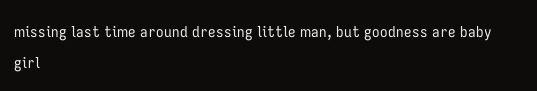missing last time around dressing little man, but goodness are baby girl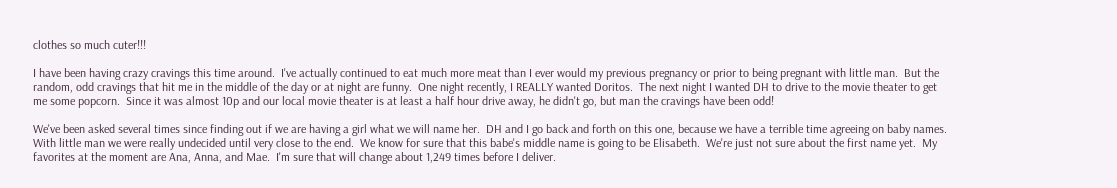clothes so much cuter!!!

I have been having crazy cravings this time around.  I've actually continued to eat much more meat than I ever would my previous pregnancy or prior to being pregnant with little man.  But the random, odd cravings that hit me in the middle of the day or at night are funny.  One night recently, I REALLY wanted Doritos.  The next night I wanted DH to drive to the movie theater to get me some popcorn.  Since it was almost 10p and our local movie theater is at least a half hour drive away, he didn't go, but man the cravings have been odd!

We've been asked several times since finding out if we are having a girl what we will name her.  DH and I go back and forth on this one, because we have a terrible time agreeing on baby names.  With little man we were really undecided until very close to the end.  We know for sure that this babe's middle name is going to be Elisabeth.  We're just not sure about the first name yet.  My favorites at the moment are Ana, Anna, and Mae.  I'm sure that will change about 1,249 times before I deliver.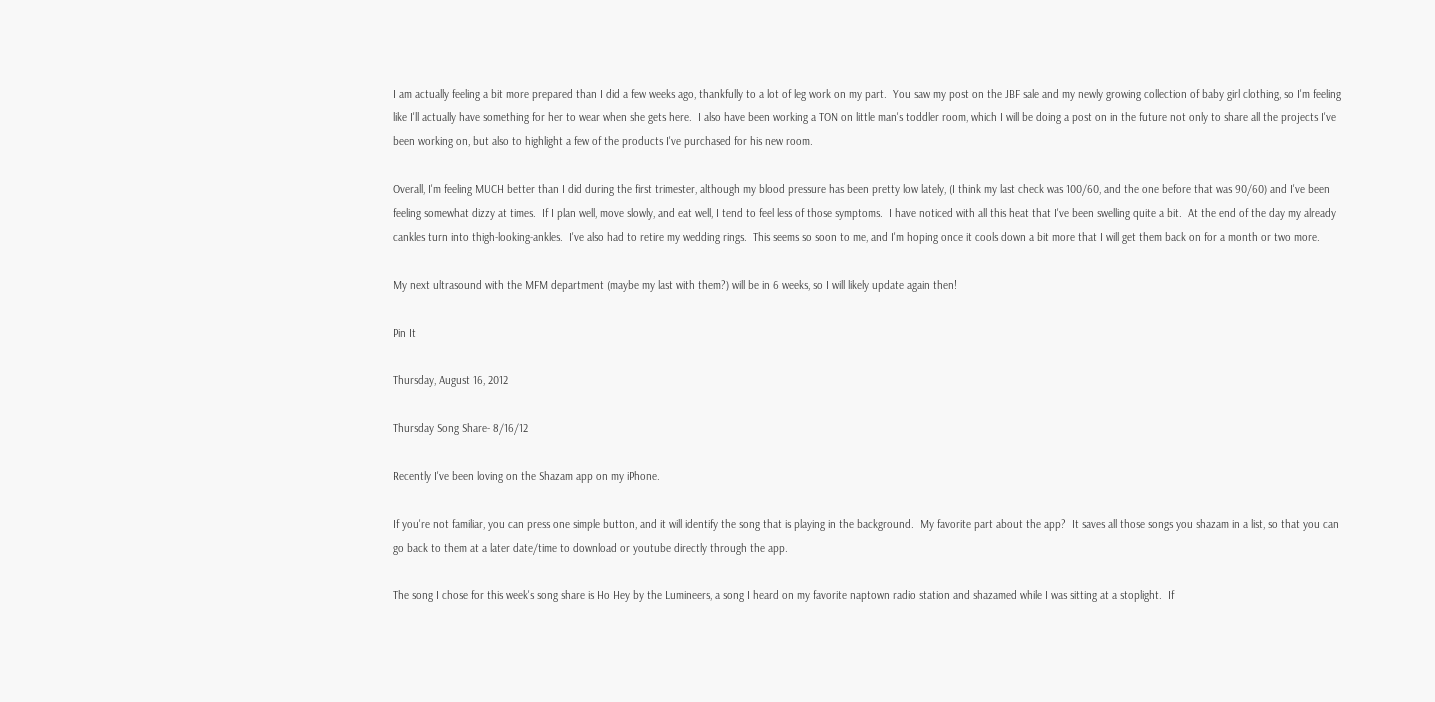I am actually feeling a bit more prepared than I did a few weeks ago, thankfully to a lot of leg work on my part.  You saw my post on the JBF sale and my newly growing collection of baby girl clothing, so I'm feeling like I'll actually have something for her to wear when she gets here.  I also have been working a TON on little man's toddler room, which I will be doing a post on in the future not only to share all the projects I've been working on, but also to highlight a few of the products I've purchased for his new room.

Overall, I'm feeling MUCH better than I did during the first trimester, although my blood pressure has been pretty low lately, (I think my last check was 100/60, and the one before that was 90/60) and I've been feeling somewhat dizzy at times.  If I plan well, move slowly, and eat well, I tend to feel less of those symptoms.  I have noticed with all this heat that I've been swelling quite a bit.  At the end of the day my already cankles turn into thigh-looking-ankles.  I've also had to retire my wedding rings.  This seems so soon to me, and I'm hoping once it cools down a bit more that I will get them back on for a month or two more.

My next ultrasound with the MFM department (maybe my last with them?) will be in 6 weeks, so I will likely update again then!

Pin It

Thursday, August 16, 2012

Thursday Song Share- 8/16/12

Recently I've been loving on the Shazam app on my iPhone.

If you're not familiar, you can press one simple button, and it will identify the song that is playing in the background.  My favorite part about the app?  It saves all those songs you shazam in a list, so that you can go back to them at a later date/time to download or youtube directly through the app.

The song I chose for this week's song share is Ho Hey by the Lumineers, a song I heard on my favorite naptown radio station and shazamed while I was sitting at a stoplight.  If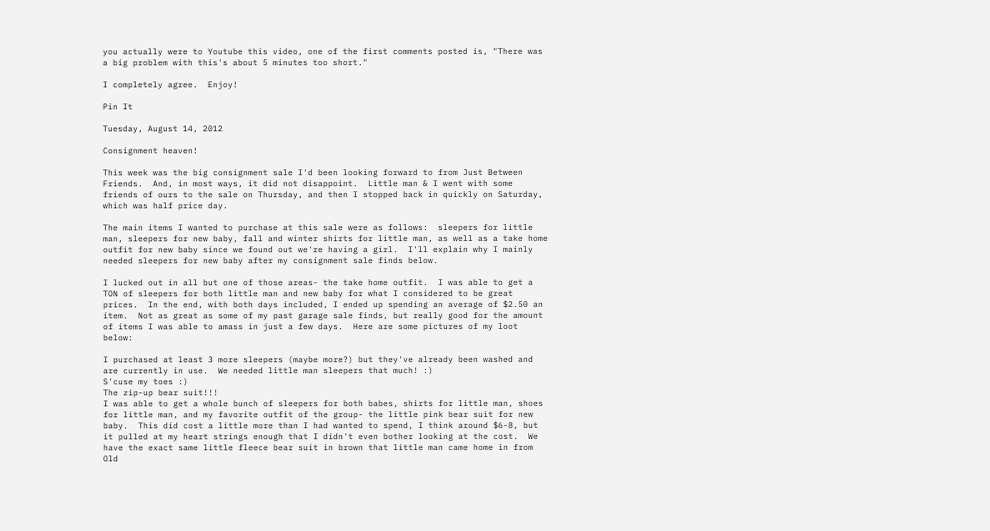you actually were to Youtube this video, one of the first comments posted is, "There was a big problem with this's about 5 minutes too short."

I completely agree.  Enjoy!

Pin It

Tuesday, August 14, 2012

Consignment heaven!

This week was the big consignment sale I'd been looking forward to from Just Between Friends.  And, in most ways, it did not disappoint.  Little man & I went with some friends of ours to the sale on Thursday, and then I stopped back in quickly on Saturday, which was half price day.

The main items I wanted to purchase at this sale were as follows:  sleepers for little man, sleepers for new baby, fall and winter shirts for little man, as well as a take home outfit for new baby since we found out we're having a girl.  I'll explain why I mainly needed sleepers for new baby after my consignment sale finds below.

I lucked out in all but one of those areas- the take home outfit.  I was able to get a TON of sleepers for both little man and new baby for what I considered to be great prices.  In the end, with both days included, I ended up spending an average of $2.50 an item.  Not as great as some of my past garage sale finds, but really good for the amount of items I was able to amass in just a few days.  Here are some pictures of my loot below:

I purchased at least 3 more sleepers (maybe more?) but they've already been washed and are currently in use.  We needed little man sleepers that much! :)
S'cuse my toes :)
The zip-up bear suit!!!
I was able to get a whole bunch of sleepers for both babes, shirts for little man, shoes for little man, and my favorite outfit of the group- the little pink bear suit for new baby.  This did cost a little more than I had wanted to spend, I think around $6-8, but it pulled at my heart strings enough that I didn't even bother looking at the cost.  We have the exact same little fleece bear suit in brown that little man came home in from Old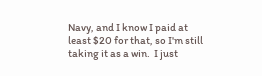Navy, and I know I paid at least $20 for that, so I'm still taking it as a win.  I just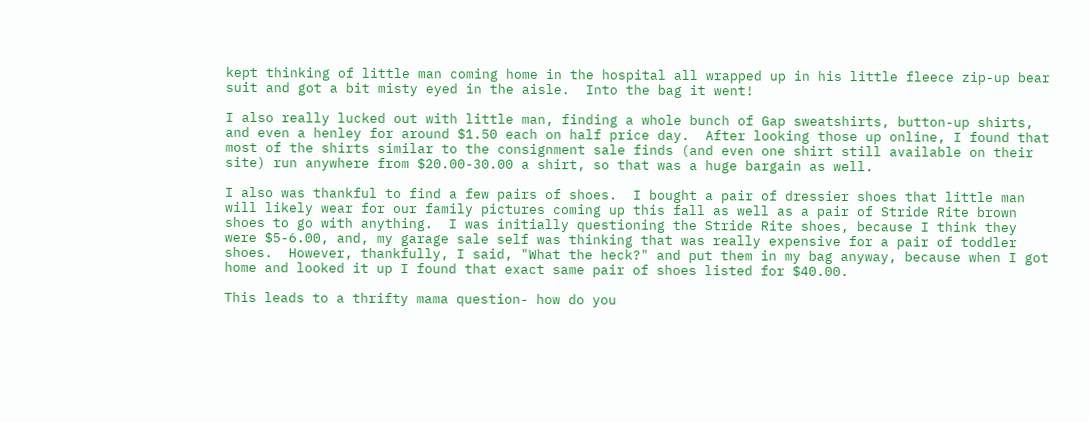kept thinking of little man coming home in the hospital all wrapped up in his little fleece zip-up bear suit and got a bit misty eyed in the aisle.  Into the bag it went!

I also really lucked out with little man, finding a whole bunch of Gap sweatshirts, button-up shirts, and even a henley for around $1.50 each on half price day.  After looking those up online, I found that most of the shirts similar to the consignment sale finds (and even one shirt still available on their site) run anywhere from $20.00-30.00 a shirt, so that was a huge bargain as well.

I also was thankful to find a few pairs of shoes.  I bought a pair of dressier shoes that little man will likely wear for our family pictures coming up this fall as well as a pair of Stride Rite brown shoes to go with anything.  I was initially questioning the Stride Rite shoes, because I think they were $5-6.00, and, my garage sale self was thinking that was really expensive for a pair of toddler shoes.  However, thankfully, I said, "What the heck?" and put them in my bag anyway, because when I got home and looked it up I found that exact same pair of shoes listed for $40.00.

This leads to a thrifty mama question- how do you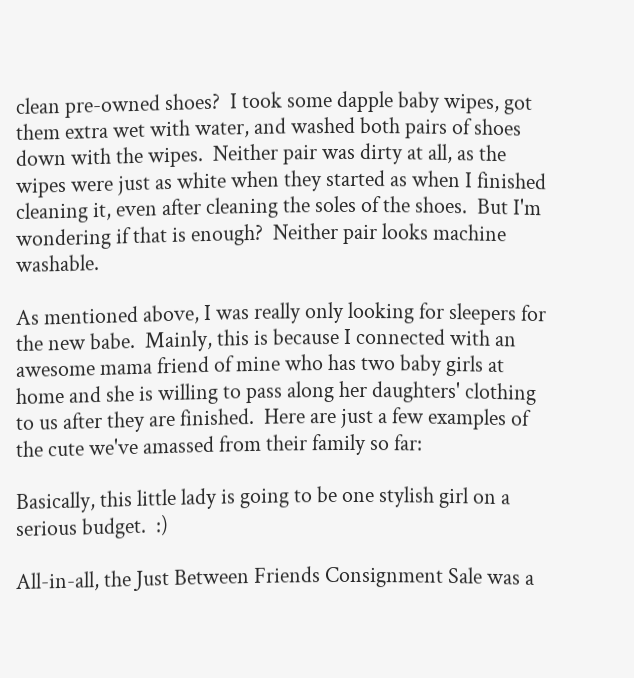clean pre-owned shoes?  I took some dapple baby wipes, got them extra wet with water, and washed both pairs of shoes down with the wipes.  Neither pair was dirty at all, as the wipes were just as white when they started as when I finished cleaning it, even after cleaning the soles of the shoes.  But I'm wondering if that is enough?  Neither pair looks machine washable.

As mentioned above, I was really only looking for sleepers for the new babe.  Mainly, this is because I connected with an awesome mama friend of mine who has two baby girls at home and she is willing to pass along her daughters' clothing to us after they are finished.  Here are just a few examples of the cute we've amassed from their family so far:

Basically, this little lady is going to be one stylish girl on a serious budget.  :)

All-in-all, the Just Between Friends Consignment Sale was a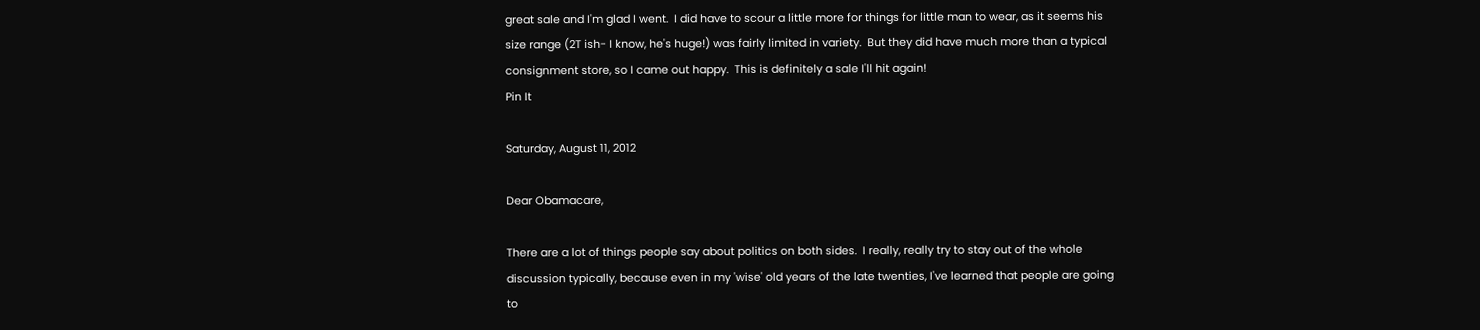great sale and I'm glad I went.  I did have to scour a little more for things for little man to wear, as it seems his size range (2T ish- I know, he's huge!) was fairly limited in variety.  But they did have much more than a typical consignment store, so I came out happy.  This is definitely a sale I'll hit again!
Pin It

Saturday, August 11, 2012

Dear Obamacare,

There are a lot of things people say about politics on both sides.  I really, really try to stay out of the whole discussion typically, because even in my 'wise' old years of the late twenties, I've learned that people are going to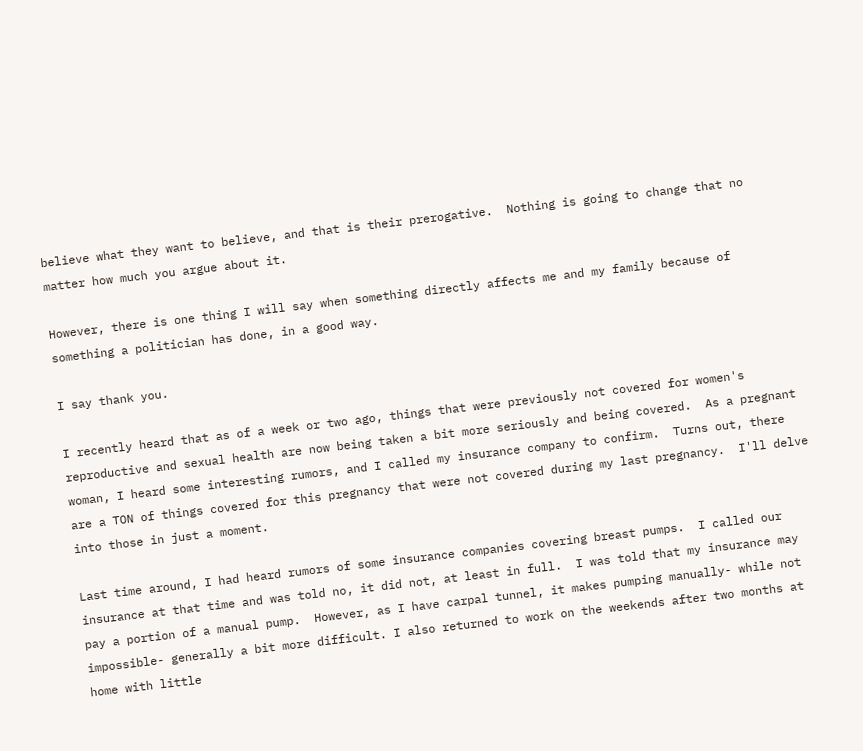believe what they want to believe, and that is their prerogative.  Nothing is going to change that no matter how much you argue about it.

However, there is one thing I will say when something directly affects me and my family because of something a politician has done, in a good way.

I say thank you.

I recently heard that as of a week or two ago, things that were previously not covered for women's reproductive and sexual health are now being taken a bit more seriously and being covered.  As a pregnant woman, I heard some interesting rumors, and I called my insurance company to confirm.  Turns out, there are a TON of things covered for this pregnancy that were not covered during my last pregnancy.  I'll delve into those in just a moment.

Last time around, I had heard rumors of some insurance companies covering breast pumps.  I called our insurance at that time and was told no, it did not, at least in full.  I was told that my insurance may pay a portion of a manual pump.  However, as I have carpal tunnel, it makes pumping manually- while not impossible- generally a bit more difficult. I also returned to work on the weekends after two months at home with little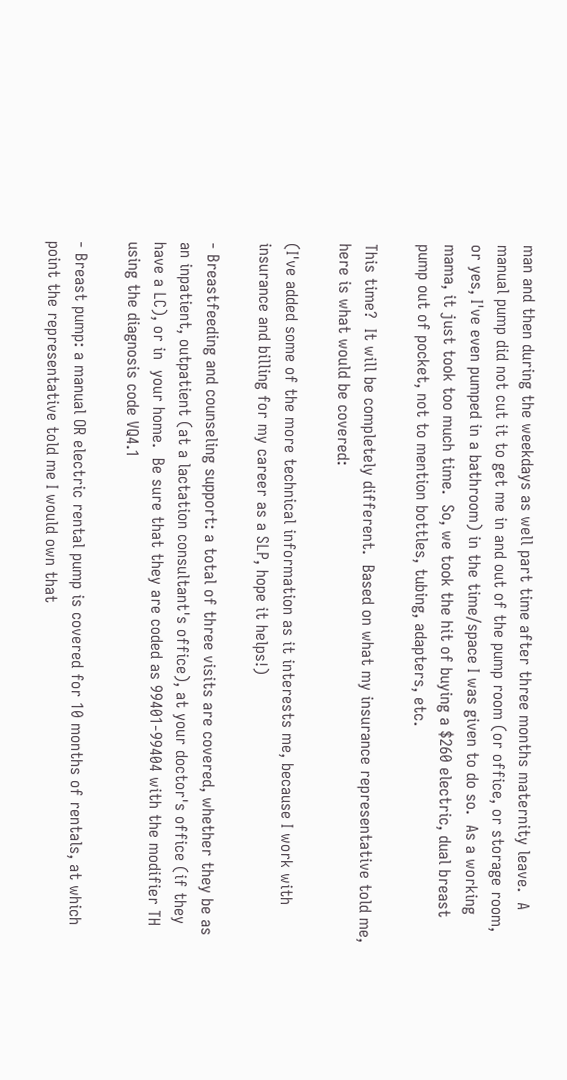man and then during the weekdays as well part time after three months maternity leave.  A manual pump did not cut it to get me in and out of the pump room (or office, or storage room, or yes, I've even pumped in a bathroom) in the time/space I was given to do so.  As a working mama, it just took too much time.  So, we took the hit of buying a $260 electric, dual breast pump out of pocket, not to mention bottles, tubing, adapters, etc.

This time?  It will be completely different.  Based on what my insurance representative told me, here is what would be covered:

(I've added some of the more technical information as it interests me, because I work with insurance and billing for my career as a SLP, hope it helps!)

- Breastfeeding and counseling support: a total of three visits are covered, whether they be as an inpatient, outpatient (at a lactation consultant's office), at your doctor's office (if they have a LC), or in  your home.  Be sure that they are coded as 99401-99404 with the modifier TH using the diagnosis code VQ4.1

- Breast pump: a manual OR electric rental pump is covered for 10 months of rentals, at which point the representative told me I would own that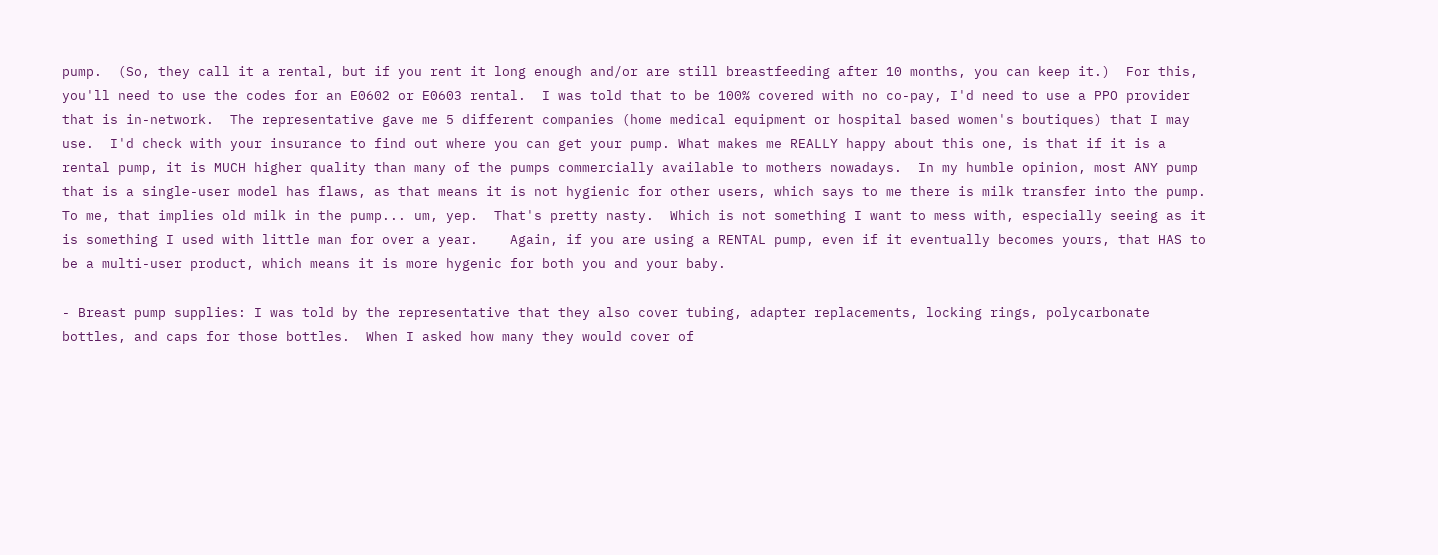pump.  (So, they call it a rental, but if you rent it long enough and/or are still breastfeeding after 10 months, you can keep it.)  For this, you'll need to use the codes for an E0602 or E0603 rental.  I was told that to be 100% covered with no co-pay, I'd need to use a PPO provider that is in-network.  The representative gave me 5 different companies (home medical equipment or hospital based women's boutiques) that I may use.  I'd check with your insurance to find out where you can get your pump. What makes me REALLY happy about this one, is that if it is a rental pump, it is MUCH higher quality than many of the pumps commercially available to mothers nowadays.  In my humble opinion, most ANY pump that is a single-user model has flaws, as that means it is not hygienic for other users, which says to me there is milk transfer into the pump.  To me, that implies old milk in the pump... um, yep.  That's pretty nasty.  Which is not something I want to mess with, especially seeing as it is something I used with little man for over a year.    Again, if you are using a RENTAL pump, even if it eventually becomes yours, that HAS to be a multi-user product, which means it is more hygenic for both you and your baby.

- Breast pump supplies: I was told by the representative that they also cover tubing, adapter replacements, locking rings, polycarbonate bottles, and caps for those bottles.  When I asked how many they would cover of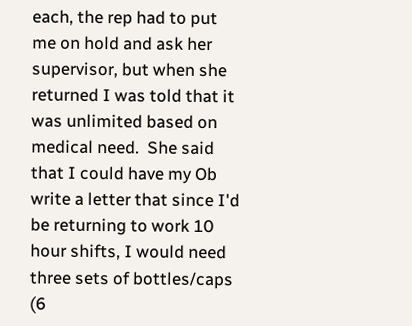each, the rep had to put me on hold and ask her supervisor, but when she returned I was told that it was unlimited based on medical need.  She said that I could have my Ob write a letter that since I'd be returning to work 10 hour shifts, I would need three sets of bottles/caps (6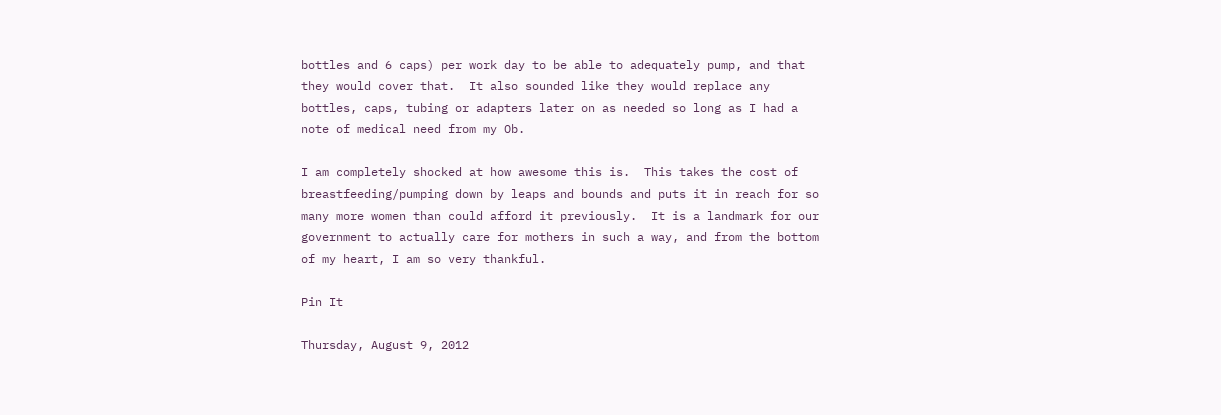bottles and 6 caps) per work day to be able to adequately pump, and that they would cover that.  It also sounded like they would replace any bottles, caps, tubing or adapters later on as needed so long as I had a note of medical need from my Ob.

I am completely shocked at how awesome this is.  This takes the cost of breastfeeding/pumping down by leaps and bounds and puts it in reach for so many more women than could afford it previously.  It is a landmark for our government to actually care for mothers in such a way, and from the bottom of my heart, I am so very thankful.

Pin It

Thursday, August 9, 2012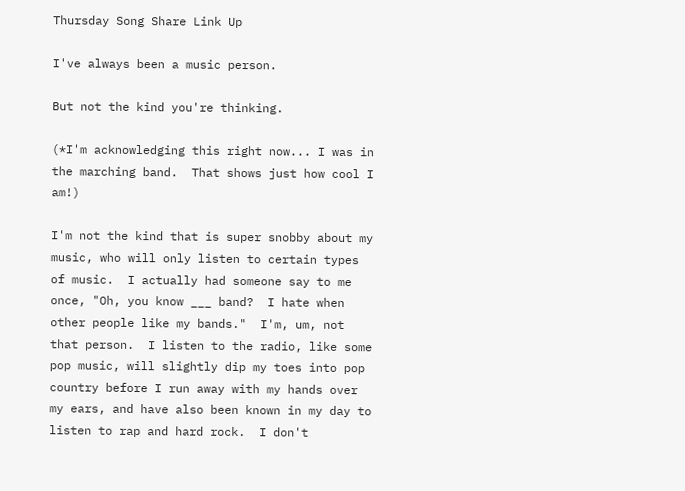Thursday Song Share Link Up

I've always been a music person.

But not the kind you're thinking.

(*I'm acknowledging this right now... I was in the marching band.  That shows just how cool I am!)

I'm not the kind that is super snobby about my music, who will only listen to certain types of music.  I actually had someone say to me once, "Oh, you know ___ band?  I hate when other people like my bands."  I'm, um, not that person.  I listen to the radio, like some pop music, will slightly dip my toes into pop country before I run away with my hands over my ears, and have also been known in my day to listen to rap and hard rock.  I don't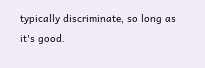typically discriminate, so long as it's good.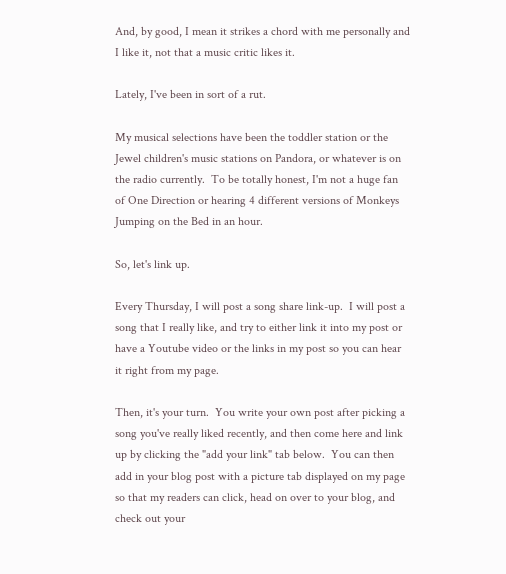And, by good, I mean it strikes a chord with me personally and I like it, not that a music critic likes it.

Lately, I've been in sort of a rut.

My musical selections have been the toddler station or the Jewel children's music stations on Pandora, or whatever is on the radio currently.  To be totally honest, I'm not a huge fan of One Direction or hearing 4 different versions of Monkeys Jumping on the Bed in an hour.

So, let's link up.

Every Thursday, I will post a song share link-up.  I will post a song that I really like, and try to either link it into my post or have a Youtube video or the links in my post so you can hear it right from my page.

Then, it's your turn.  You write your own post after picking a song you've really liked recently, and then come here and link up by clicking the "add your link" tab below.  You can then add in your blog post with a picture tab displayed on my page so that my readers can click, head on over to your blog, and check out your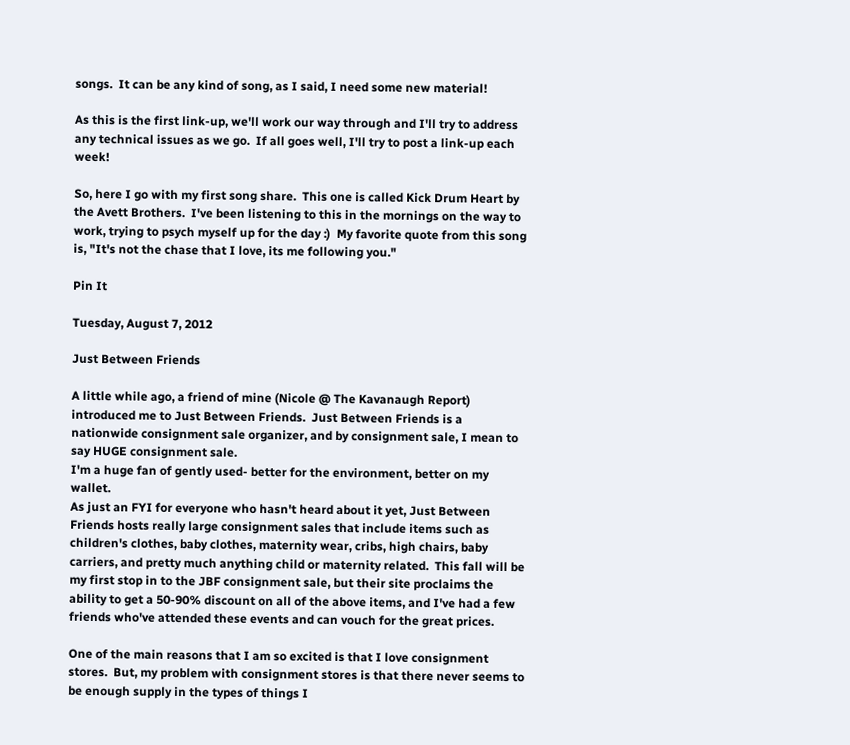songs.  It can be any kind of song, as I said, I need some new material!

As this is the first link-up, we'll work our way through and I'll try to address any technical issues as we go.  If all goes well, I'll try to post a link-up each week!

So, here I go with my first song share.  This one is called Kick Drum Heart by the Avett Brothers.  I've been listening to this in the mornings on the way to work, trying to psych myself up for the day :)  My favorite quote from this song is, "It's not the chase that I love, its me following you."

Pin It

Tuesday, August 7, 2012

Just Between Friends

A little while ago, a friend of mine (Nicole @ The Kavanaugh Report) introduced me to Just Between Friends.  Just Between Friends is a nationwide consignment sale organizer, and by consignment sale, I mean to say HUGE consignment sale.
I'm a huge fan of gently used- better for the environment, better on my wallet.
As just an FYI for everyone who hasn't heard about it yet, Just Between Friends hosts really large consignment sales that include items such as children's clothes, baby clothes, maternity wear, cribs, high chairs, baby carriers, and pretty much anything child or maternity related.  This fall will be my first stop in to the JBF consignment sale, but their site proclaims the ability to get a 50-90% discount on all of the above items, and I've had a few friends who've attended these events and can vouch for the great prices.

One of the main reasons that I am so excited is that I love consignment stores.  But, my problem with consignment stores is that there never seems to be enough supply in the types of things I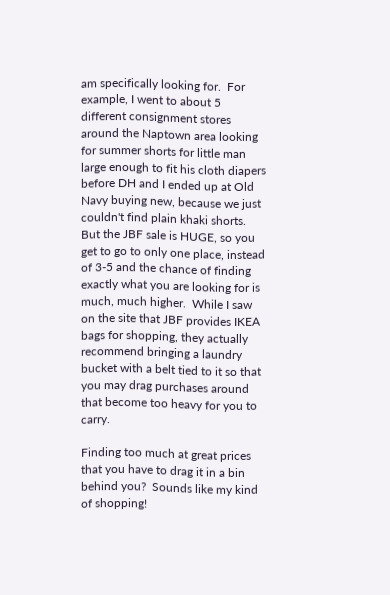am specifically looking for.  For example, I went to about 5 different consignment stores around the Naptown area looking for summer shorts for little man large enough to fit his cloth diapers before DH and I ended up at Old Navy buying new, because we just couldn't find plain khaki shorts.  But the JBF sale is HUGE, so you get to go to only one place, instead of 3-5 and the chance of finding exactly what you are looking for is much, much higher.  While I saw on the site that JBF provides IKEA bags for shopping, they actually recommend bringing a laundry bucket with a belt tied to it so that you may drag purchases around that become too heavy for you to carry.

Finding too much at great prices that you have to drag it in a bin behind you?  Sounds like my kind of shopping!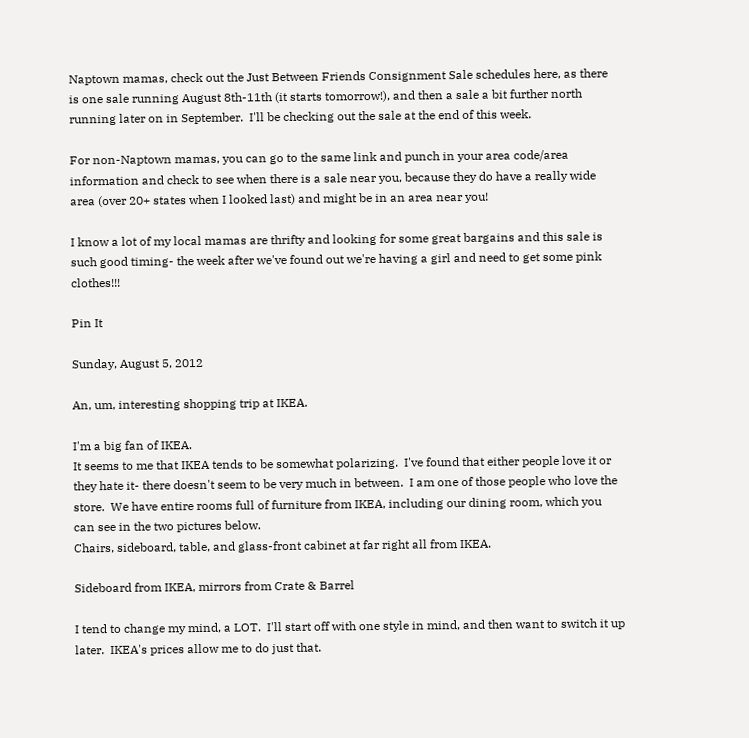Naptown mamas, check out the Just Between Friends Consignment Sale schedules here, as there is one sale running August 8th-11th (it starts tomorrow!), and then a sale a bit further north running later on in September.  I'll be checking out the sale at the end of this week.

For non-Naptown mamas, you can go to the same link and punch in your area code/area information and check to see when there is a sale near you, because they do have a really wide area (over 20+ states when I looked last) and might be in an area near you!

I know a lot of my local mamas are thrifty and looking for some great bargains and this sale is such good timing- the week after we've found out we're having a girl and need to get some pink clothes!!!

Pin It

Sunday, August 5, 2012

An, um, interesting shopping trip at IKEA.

I'm a big fan of IKEA.
It seems to me that IKEA tends to be somewhat polarizing.  I've found that either people love it or they hate it- there doesn't seem to be very much in between.  I am one of those people who love the store.  We have entire rooms full of furniture from IKEA, including our dining room, which you can see in the two pictures below.
Chairs, sideboard, table, and glass-front cabinet at far right all from IKEA.

Sideboard from IKEA, mirrors from Crate & Barrel

I tend to change my mind, a LOT.  I'll start off with one style in mind, and then want to switch it up later.  IKEA's prices allow me to do just that.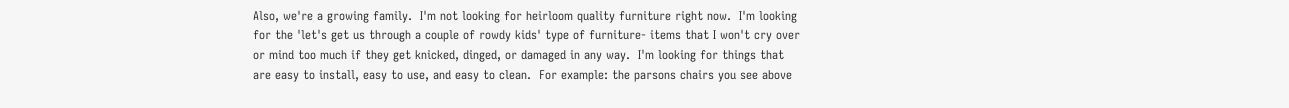Also, we're a growing family.  I'm not looking for heirloom quality furniture right now.  I'm looking for the 'let's get us through a couple of rowdy kids' type of furniture- items that I won't cry over or mind too much if they get knicked, dinged, or damaged in any way.  I'm looking for things that are easy to install, easy to use, and easy to clean.  For example: the parsons chairs you see above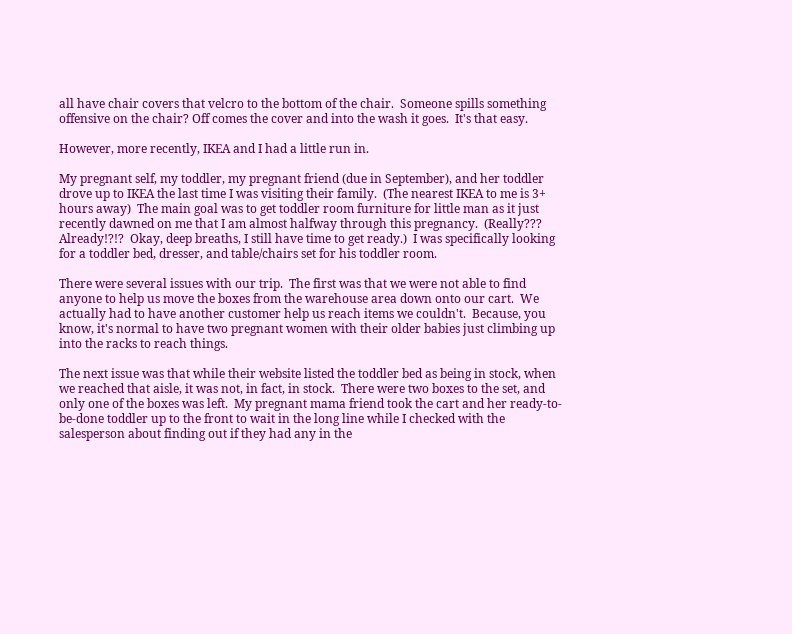all have chair covers that velcro to the bottom of the chair.  Someone spills something offensive on the chair? Off comes the cover and into the wash it goes.  It's that easy.

However, more recently, IKEA and I had a little run in.

My pregnant self, my toddler, my pregnant friend (due in September), and her toddler drove up to IKEA the last time I was visiting their family.  (The nearest IKEA to me is 3+ hours away)  The main goal was to get toddler room furniture for little man as it just recently dawned on me that I am almost halfway through this pregnancy.  (Really??? Already!?!?  Okay, deep breaths, I still have time to get ready.)  I was specifically looking for a toddler bed, dresser, and table/chairs set for his toddler room.

There were several issues with our trip.  The first was that we were not able to find anyone to help us move the boxes from the warehouse area down onto our cart.  We actually had to have another customer help us reach items we couldn't.  Because, you know, it's normal to have two pregnant women with their older babies just climbing up into the racks to reach things.

The next issue was that while their website listed the toddler bed as being in stock, when we reached that aisle, it was not, in fact, in stock.  There were two boxes to the set, and only one of the boxes was left.  My pregnant mama friend took the cart and her ready-to-be-done toddler up to the front to wait in the long line while I checked with the salesperson about finding out if they had any in the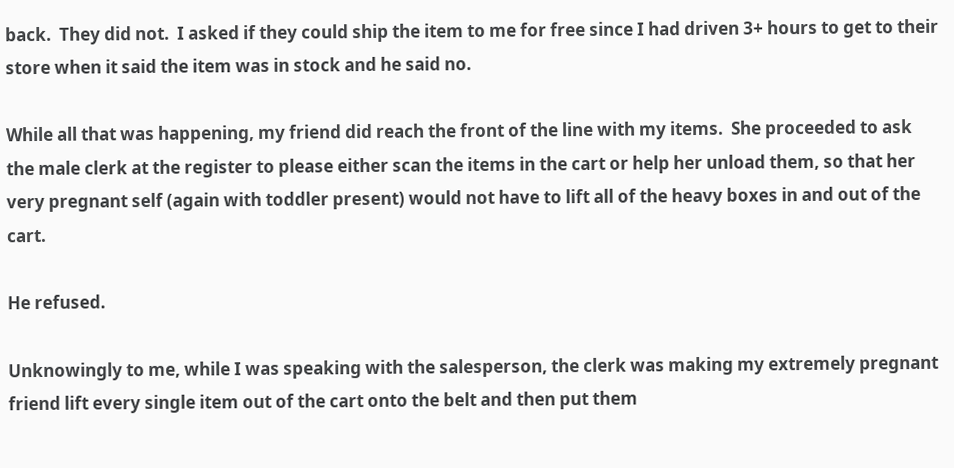back.  They did not.  I asked if they could ship the item to me for free since I had driven 3+ hours to get to their store when it said the item was in stock and he said no.

While all that was happening, my friend did reach the front of the line with my items.  She proceeded to ask the male clerk at the register to please either scan the items in the cart or help her unload them, so that her very pregnant self (again with toddler present) would not have to lift all of the heavy boxes in and out of the cart.

He refused.

Unknowingly to me, while I was speaking with the salesperson, the clerk was making my extremely pregnant friend lift every single item out of the cart onto the belt and then put them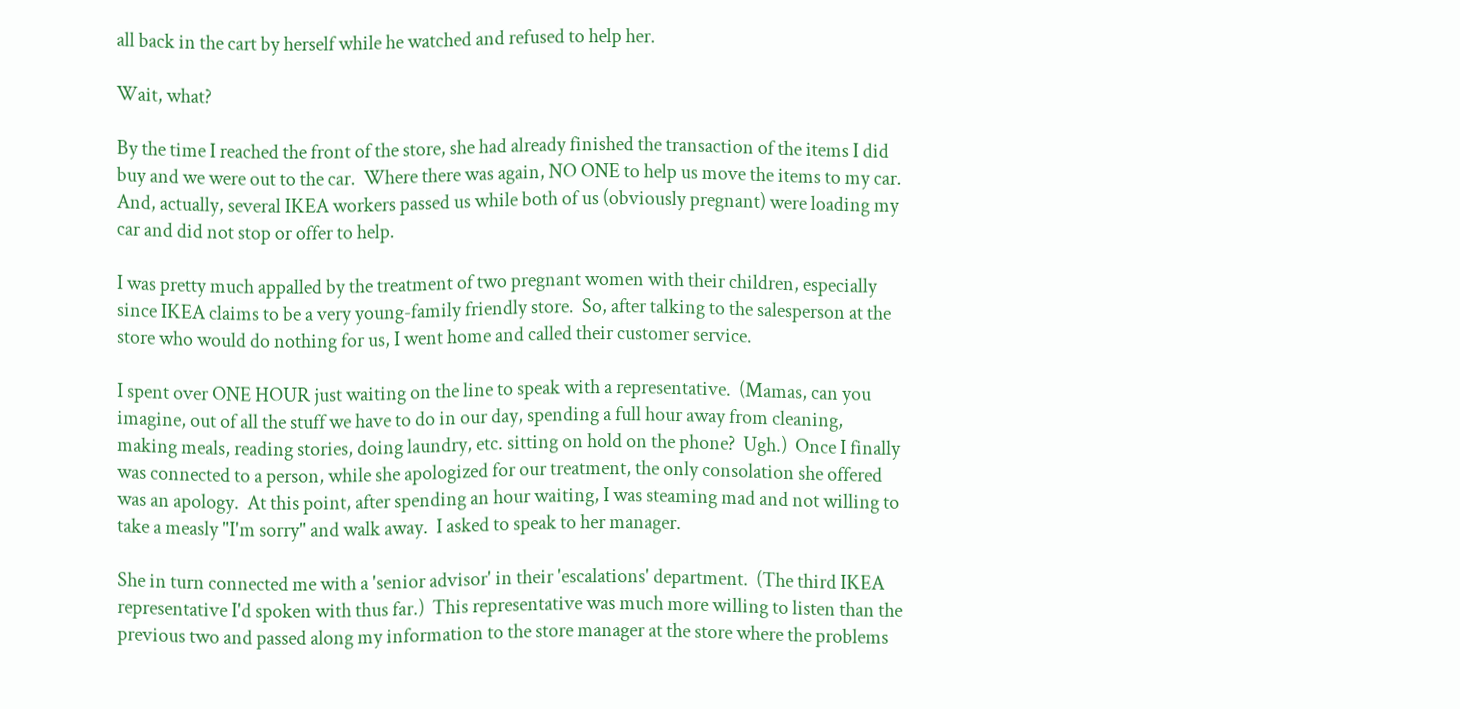all back in the cart by herself while he watched and refused to help her.

Wait, what?

By the time I reached the front of the store, she had already finished the transaction of the items I did buy and we were out to the car.  Where there was again, NO ONE to help us move the items to my car.  And, actually, several IKEA workers passed us while both of us (obviously pregnant) were loading my car and did not stop or offer to help.

I was pretty much appalled by the treatment of two pregnant women with their children, especially since IKEA claims to be a very young-family friendly store.  So, after talking to the salesperson at the store who would do nothing for us, I went home and called their customer service.

I spent over ONE HOUR just waiting on the line to speak with a representative.  (Mamas, can you imagine, out of all the stuff we have to do in our day, spending a full hour away from cleaning, making meals, reading stories, doing laundry, etc. sitting on hold on the phone?  Ugh.)  Once I finally was connected to a person, while she apologized for our treatment, the only consolation she offered was an apology.  At this point, after spending an hour waiting, I was steaming mad and not willing to take a measly "I'm sorry" and walk away.  I asked to speak to her manager.

She in turn connected me with a 'senior advisor' in their 'escalations' department.  (The third IKEA representative I'd spoken with thus far.)  This representative was much more willing to listen than the previous two and passed along my information to the store manager at the store where the problems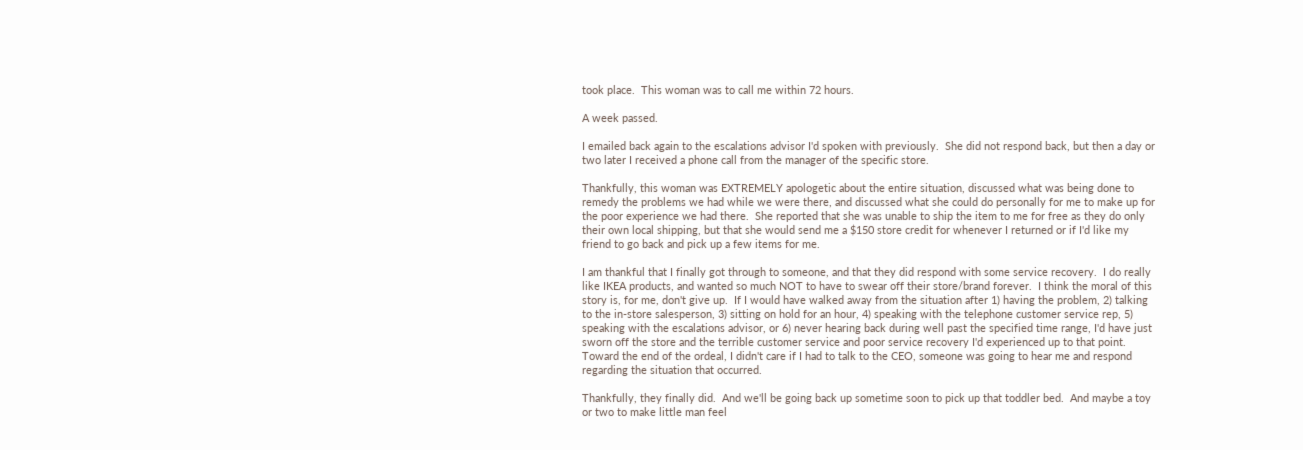took place.  This woman was to call me within 72 hours.

A week passed.

I emailed back again to the escalations advisor I'd spoken with previously.  She did not respond back, but then a day or two later I received a phone call from the manager of the specific store.

Thankfully, this woman was EXTREMELY apologetic about the entire situation, discussed what was being done to remedy the problems we had while we were there, and discussed what she could do personally for me to make up for the poor experience we had there.  She reported that she was unable to ship the item to me for free as they do only their own local shipping, but that she would send me a $150 store credit for whenever I returned or if I'd like my friend to go back and pick up a few items for me.

I am thankful that I finally got through to someone, and that they did respond with some service recovery.  I do really like IKEA products, and wanted so much NOT to have to swear off their store/brand forever.  I think the moral of this story is, for me, don't give up.  If I would have walked away from the situation after 1) having the problem, 2) talking to the in-store salesperson, 3) sitting on hold for an hour, 4) speaking with the telephone customer service rep, 5) speaking with the escalations advisor, or 6) never hearing back during well past the specified time range, I'd have just sworn off the store and the terrible customer service and poor service recovery I'd experienced up to that point.  Toward the end of the ordeal, I didn't care if I had to talk to the CEO, someone was going to hear me and respond regarding the situation that occurred.

Thankfully, they finally did.  And we'll be going back up sometime soon to pick up that toddler bed.  And maybe a toy or two to make little man feel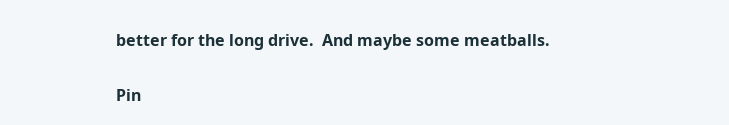better for the long drive.  And maybe some meatballs.

Pin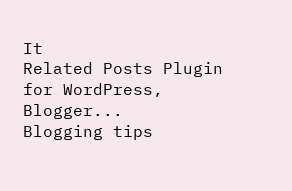It
Related Posts Plugin for WordPress, Blogger...
Blogging tips